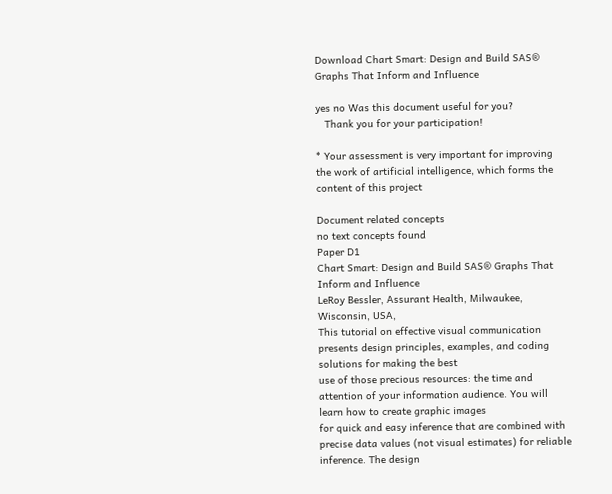Download Chart Smart: Design and Build SAS® Graphs That Inform and Influence

yes no Was this document useful for you?
   Thank you for your participation!

* Your assessment is very important for improving the work of artificial intelligence, which forms the content of this project

Document related concepts
no text concepts found
Paper D1
Chart Smart: Design and Build SAS® Graphs That Inform and Influence
LeRoy Bessler, Assurant Health, Milwaukee, Wisconsin, USA,
This tutorial on effective visual communication presents design principles, examples, and coding solutions for making the best
use of those precious resources: the time and attention of your information audience. You will learn how to create graphic images
for quick and easy inference that are combined with precise data values (not visual estimates) for reliable inference. The design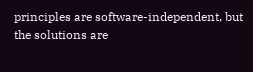principles are software-independent, but the solutions are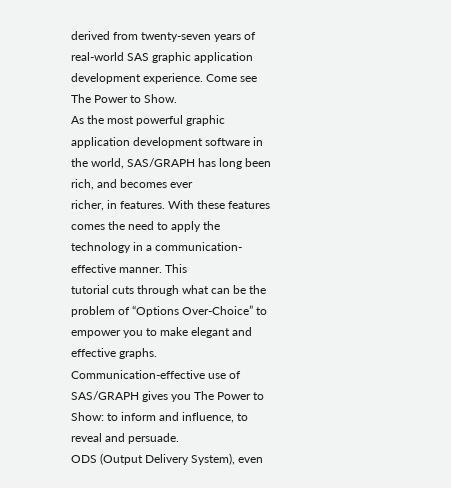derived from twenty-seven years of real-world SAS graphic application
development experience. Come see The Power to Show.
As the most powerful graphic application development software in the world, SAS/GRAPH has long been rich, and becomes ever
richer, in features. With these features comes the need to apply the technology in a communication-effective manner. This
tutorial cuts through what can be the problem of “Options Over-Choice” to empower you to make elegant and effective graphs.
Communication-effective use of SAS/GRAPH gives you The Power to Show: to inform and influence, to reveal and persuade.
ODS (Output Delivery System), even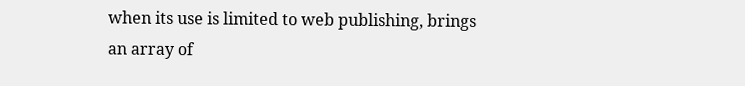when its use is limited to web publishing, brings an array of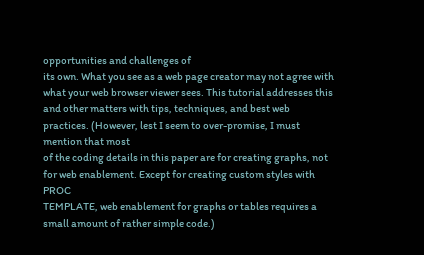opportunities and challenges of
its own. What you see as a web page creator may not agree with what your web browser viewer sees. This tutorial addresses this
and other matters with tips, techniques, and best web practices. (However, lest I seem to over-promise, I must mention that most
of the coding details in this paper are for creating graphs, not for web enablement. Except for creating custom styles with PROC
TEMPLATE, web enablement for graphs or tables requires a small amount of rather simple code.)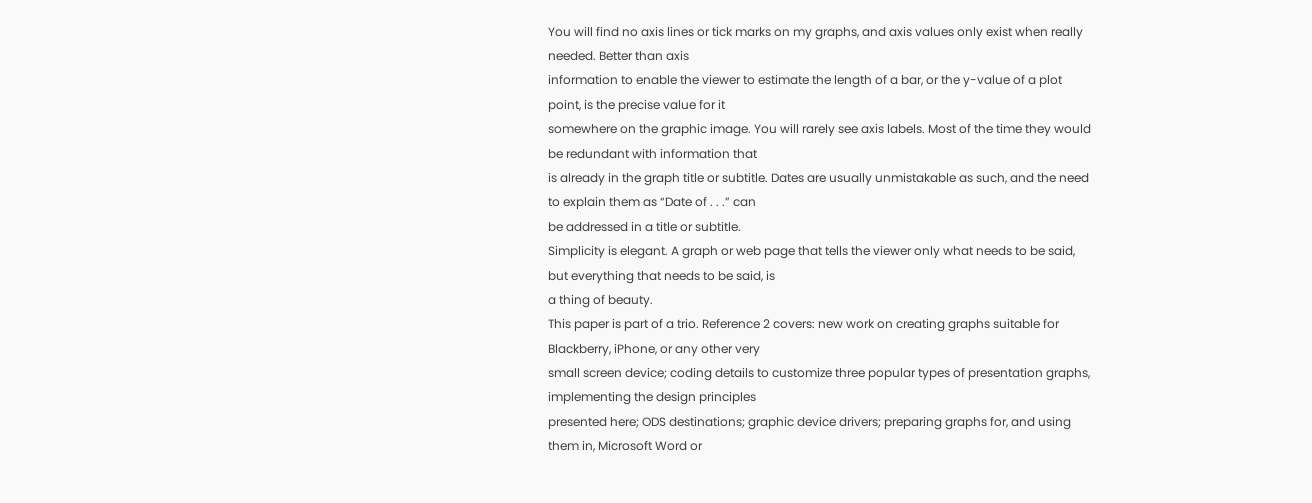You will find no axis lines or tick marks on my graphs, and axis values only exist when really needed. Better than axis
information to enable the viewer to estimate the length of a bar, or the y-value of a plot point, is the precise value for it
somewhere on the graphic image. You will rarely see axis labels. Most of the time they would be redundant with information that
is already in the graph title or subtitle. Dates are usually unmistakable as such, and the need to explain them as “Date of . . .” can
be addressed in a title or subtitle.
Simplicity is elegant. A graph or web page that tells the viewer only what needs to be said, but everything that needs to be said, is
a thing of beauty.
This paper is part of a trio. Reference 2 covers: new work on creating graphs suitable for Blackberry, iPhone, or any other very
small screen device; coding details to customize three popular types of presentation graphs, implementing the design principles
presented here; ODS destinations; graphic device drivers; preparing graphs for, and using them in, Microsoft Word or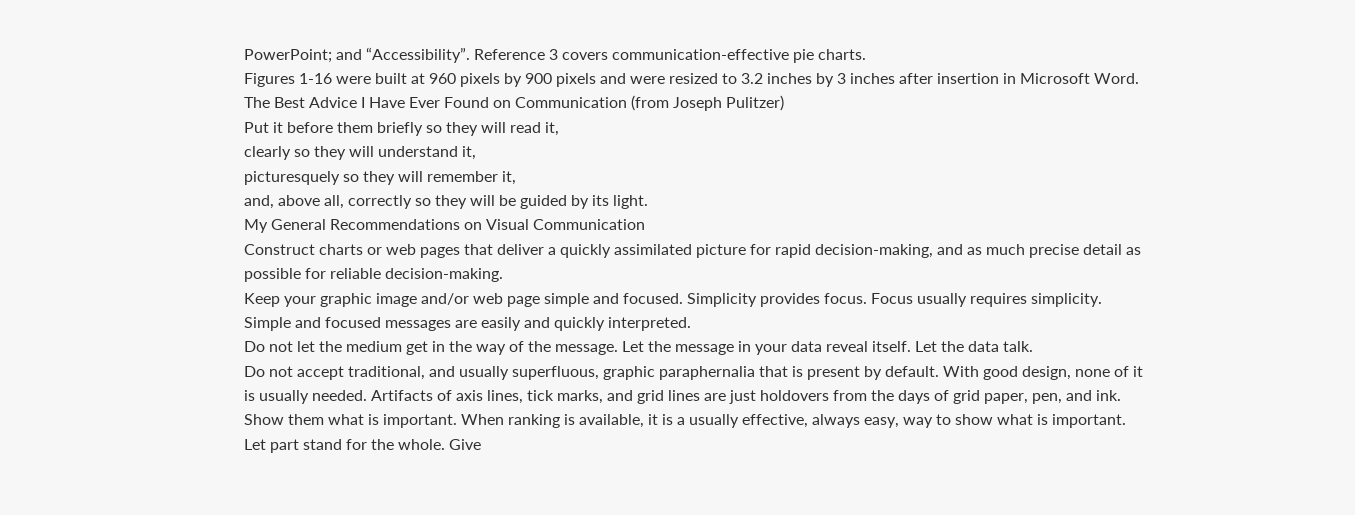PowerPoint; and “Accessibility”. Reference 3 covers communication-effective pie charts.
Figures 1-16 were built at 960 pixels by 900 pixels and were resized to 3.2 inches by 3 inches after insertion in Microsoft Word.
The Best Advice I Have Ever Found on Communication (from Joseph Pulitzer)
Put it before them briefly so they will read it,
clearly so they will understand it,
picturesquely so they will remember it,
and, above all, correctly so they will be guided by its light.
My General Recommendations on Visual Communication
Construct charts or web pages that deliver a quickly assimilated picture for rapid decision-making, and as much precise detail as
possible for reliable decision-making.
Keep your graphic image and/or web page simple and focused. Simplicity provides focus. Focus usually requires simplicity.
Simple and focused messages are easily and quickly interpreted.
Do not let the medium get in the way of the message. Let the message in your data reveal itself. Let the data talk.
Do not accept traditional, and usually superfluous, graphic paraphernalia that is present by default. With good design, none of it
is usually needed. Artifacts of axis lines, tick marks, and grid lines are just holdovers from the days of grid paper, pen, and ink.
Show them what is important. When ranking is available, it is a usually effective, always easy, way to show what is important.
Let part stand for the whole. Give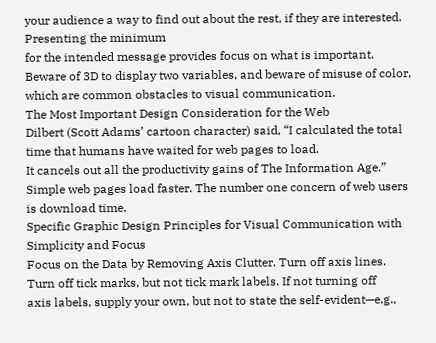your audience a way to find out about the rest, if they are interested. Presenting the minimum
for the intended message provides focus on what is important.
Beware of 3D to display two variables, and beware of misuse of color, which are common obstacles to visual communication.
The Most Important Design Consideration for the Web
Dilbert (Scott Adams’ cartoon character) said, “I calculated the total time that humans have waited for web pages to load.
It cancels out all the productivity gains of The Information Age.”
Simple web pages load faster. The number one concern of web users is download time.
Specific Graphic Design Principles for Visual Communication with Simplicity and Focus
Focus on the Data by Removing Axis Clutter. Turn off axis lines. Turn off tick marks, but not tick mark labels. If not turning off
axis labels, supply your own, but not to state the self-evident—e.g.,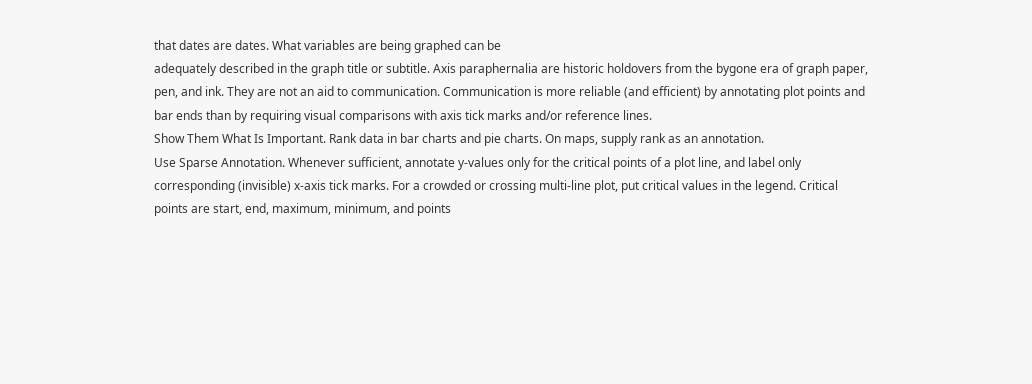that dates are dates. What variables are being graphed can be
adequately described in the graph title or subtitle. Axis paraphernalia are historic holdovers from the bygone era of graph paper,
pen, and ink. They are not an aid to communication. Communication is more reliable (and efficient) by annotating plot points and
bar ends than by requiring visual comparisons with axis tick marks and/or reference lines.
Show Them What Is Important. Rank data in bar charts and pie charts. On maps, supply rank as an annotation.
Use Sparse Annotation. Whenever sufficient, annotate y-values only for the critical points of a plot line, and label only
corresponding (invisible) x-axis tick marks. For a crowded or crossing multi-line plot, put critical values in the legend. Critical
points are start, end, maximum, minimum, and points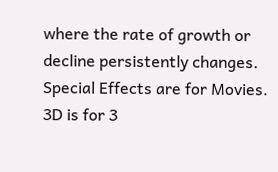where the rate of growth or decline persistently changes.
Special Effects are for Movies. 3D is for 3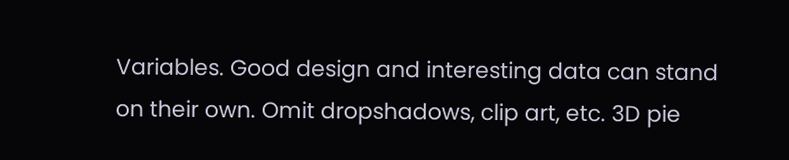Variables. Good design and interesting data can stand on their own. Omit dropshadows, clip art, etc. 3D pie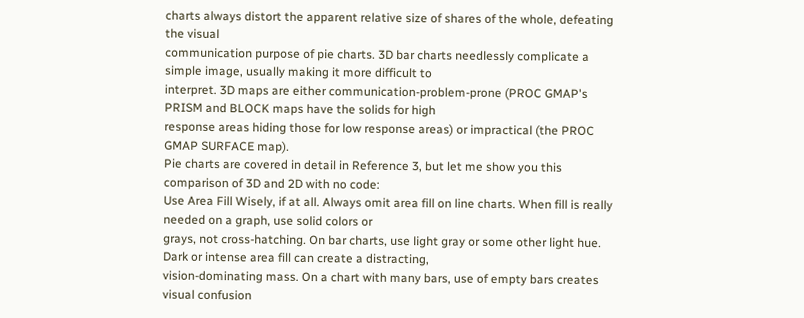charts always distort the apparent relative size of shares of the whole, defeating the visual
communication purpose of pie charts. 3D bar charts needlessly complicate a simple image, usually making it more difficult to
interpret. 3D maps are either communication-problem-prone (PROC GMAP's PRISM and BLOCK maps have the solids for high
response areas hiding those for low response areas) or impractical (the PROC GMAP SURFACE map).
Pie charts are covered in detail in Reference 3, but let me show you this comparison of 3D and 2D with no code:
Use Area Fill Wisely, if at all. Always omit area fill on line charts. When fill is really needed on a graph, use solid colors or
grays, not cross-hatching. On bar charts, use light gray or some other light hue. Dark or intense area fill can create a distracting,
vision-dominating mass. On a chart with many bars, use of empty bars creates visual confusion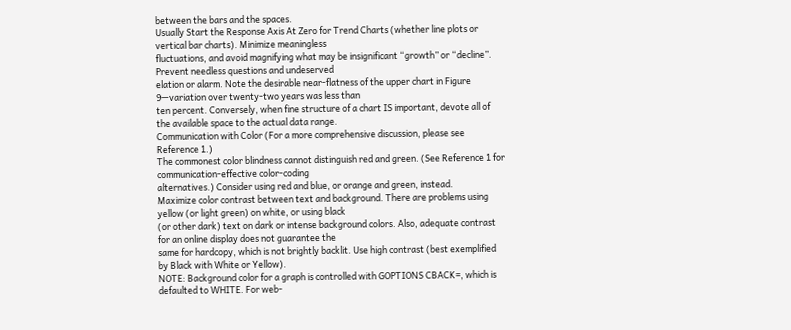between the bars and the spaces.
Usually Start the Response Axis At Zero for Trend Charts (whether line plots or vertical bar charts). Minimize meaningless
fluctuations, and avoid magnifying what may be insignificant “growth” or “decline”. Prevent needless questions and undeserved
elation or alarm. Note the desirable near-flatness of the upper chart in Figure 9—variation over twenty-two years was less than
ten percent. Conversely, when fine structure of a chart IS important, devote all of the available space to the actual data range.
Communication with Color (For a more comprehensive discussion, please see Reference 1.)
The commonest color blindness cannot distinguish red and green. (See Reference 1 for communication-effective color-coding
alternatives.) Consider using red and blue, or orange and green, instead.
Maximize color contrast between text and background. There are problems using yellow (or light green) on white, or using black
(or other dark) text on dark or intense background colors. Also, adequate contrast for an online display does not guarantee the
same for hardcopy, which is not brightly backlit. Use high contrast (best exemplified by Black with White or Yellow).
NOTE: Background color for a graph is controlled with GOPTIONS CBACK=, which is defaulted to WHITE. For web-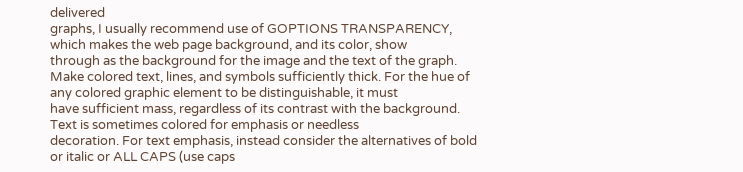delivered
graphs, I usually recommend use of GOPTIONS TRANSPARENCY, which makes the web page background, and its color, show
through as the background for the image and the text of the graph.
Make colored text, lines, and symbols sufficiently thick. For the hue of any colored graphic element to be distinguishable, it must
have sufficient mass, regardless of its contrast with the background. Text is sometimes colored for emphasis or needless
decoration. For text emphasis, instead consider the alternatives of bold or italic or ALL CAPS (use caps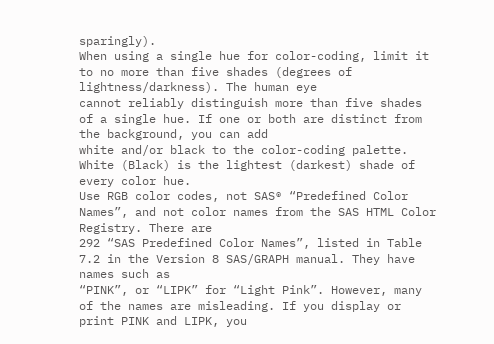sparingly).
When using a single hue for color-coding, limit it to no more than five shades (degrees of lightness/darkness). The human eye
cannot reliably distinguish more than five shades of a single hue. If one or both are distinct from the background, you can add
white and/or black to the color-coding palette. White (Black) is the lightest (darkest) shade of every color hue.
Use RGB color codes, not SAS® “Predefined Color Names”, and not color names from the SAS HTML Color Registry. There are
292 “SAS Predefined Color Names”, listed in Table 7.2 in the Version 8 SAS/GRAPH manual. They have names such as
“PINK”, or “LIPK” for “Light Pink”. However, many of the names are misleading. If you display or print PINK and LIPK, you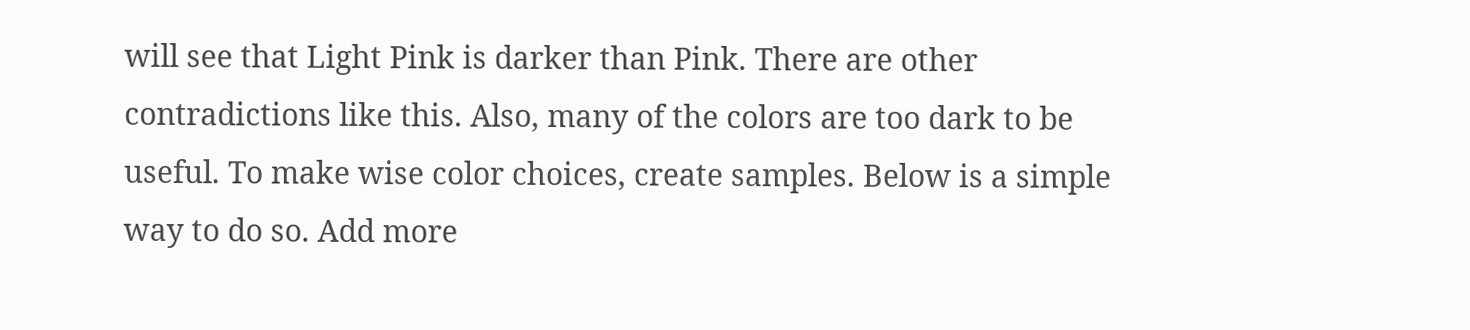will see that Light Pink is darker than Pink. There are other contradictions like this. Also, many of the colors are too dark to be
useful. To make wise color choices, create samples. Below is a simple way to do so. Add more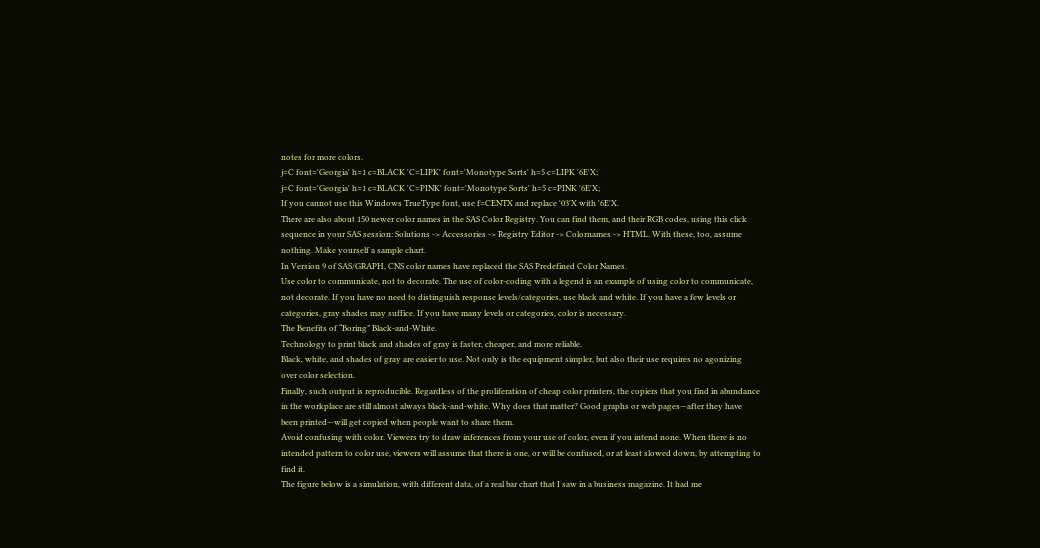notes for more colors.
j=C font='Georgia' h=1 c=BLACK 'C=LIPK' font='Monotype Sorts' h=5 c=LIPK '6E'X;
j=C font='Georgia' h=1 c=BLACK 'C=PINK' font='Monotype Sorts' h=5 c=PINK '6E'X;
If you cannot use this Windows TrueType font, use f=CENTX and replace '03'X with '6E'X.
There are also about 150 newer color names in the SAS Color Registry. You can find them, and their RGB codes, using this click
sequence in your SAS session: Solutions -> Accessories -> Registry Editor -> Colornames -> HTML. With these, too, assume
nothing. Make yourself a sample chart.
In Version 9 of SAS/GRAPH, CNS color names have replaced the SAS Predefined Color Names.
Use color to communicate, not to decorate. The use of color-coding with a legend is an example of using color to communicate,
not decorate. If you have no need to distinguish response levels/categories, use black and white. If you have a few levels or
categories, gray shades may suffice. If you have many levels or categories, color is necessary.
The Benefits of “Boring” Black-and-White.
Technology to print black and shades of gray is faster, cheaper, and more reliable.
Black, white, and shades of gray are easier to use. Not only is the equipment simpler, but also their use requires no agonizing
over color selection.
Finally, such output is reproducible. Regardless of the proliferation of cheap color printers, the copiers that you find in abundance
in the workplace are still almost always black-and-white. Why does that matter? Good graphs or web pages—after they have
been printed—will get copied when people want to share them.
Avoid confusing with color. Viewers try to draw inferences from your use of color, even if you intend none. When there is no
intended pattern to color use, viewers will assume that there is one, or will be confused, or at least slowed down, by attempting to
find it.
The figure below is a simulation, with different data, of a real bar chart that I saw in a business magazine. It had me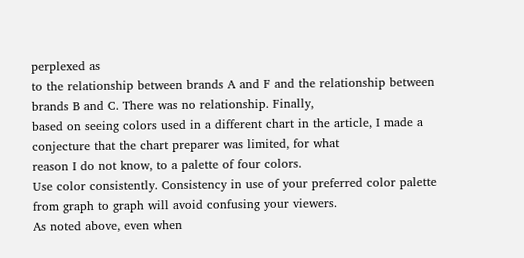perplexed as
to the relationship between brands A and F and the relationship between brands B and C. There was no relationship. Finally,
based on seeing colors used in a different chart in the article, I made a conjecture that the chart preparer was limited, for what
reason I do not know, to a palette of four colors.
Use color consistently. Consistency in use of your preferred color palette from graph to graph will avoid confusing your viewers.
As noted above, even when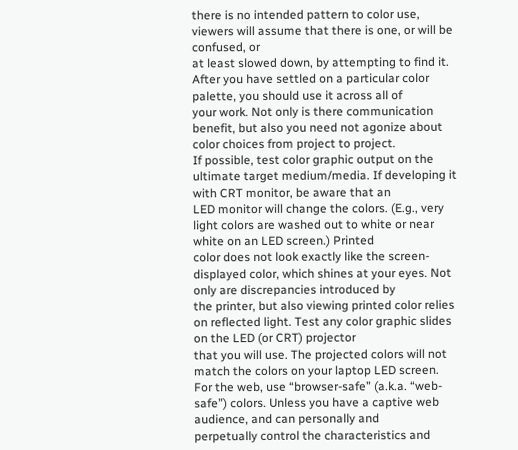there is no intended pattern to color use, viewers will assume that there is one, or will be confused, or
at least slowed down, by attempting to find it. After you have settled on a particular color palette, you should use it across all of
your work. Not only is there communication benefit, but also you need not agonize about color choices from project to project.
If possible, test color graphic output on the ultimate target medium/media. If developing it with CRT monitor, be aware that an
LED monitor will change the colors. (E.g., very light colors are washed out to white or near white on an LED screen.) Printed
color does not look exactly like the screen-displayed color, which shines at your eyes. Not only are discrepancies introduced by
the printer, but also viewing printed color relies on reflected light. Test any color graphic slides on the LED (or CRT) projector
that you will use. The projected colors will not match the colors on your laptop LED screen.
For the web, use “browser-safe” (a.k.a. “web-safe”) colors. Unless you have a captive web audience, and can personally and
perpetually control the characteristics and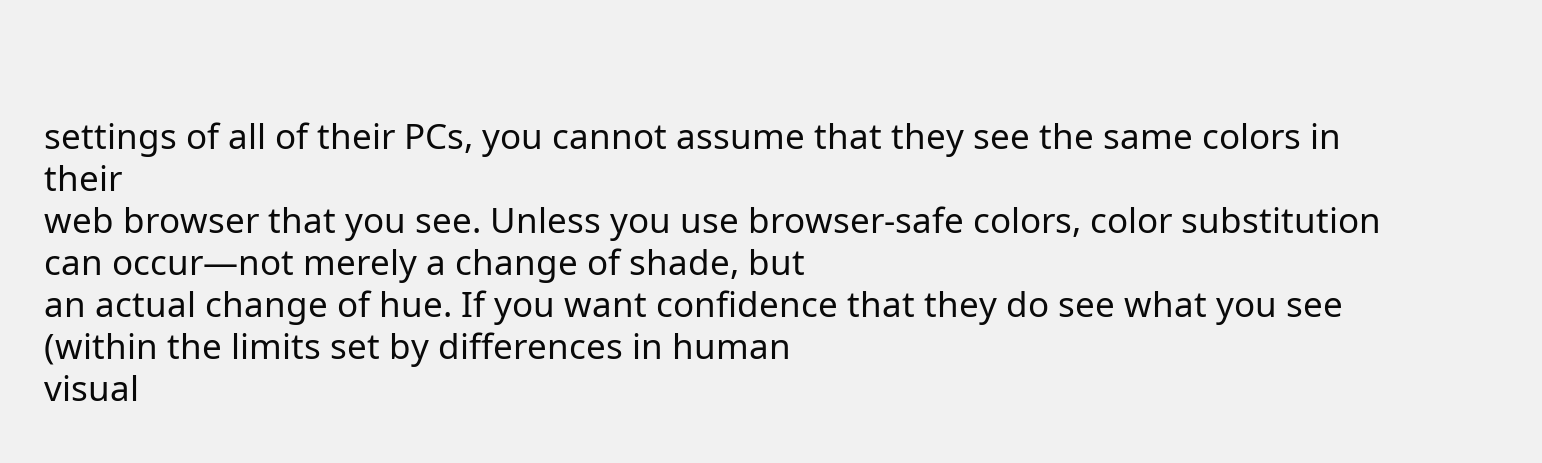settings of all of their PCs, you cannot assume that they see the same colors in their
web browser that you see. Unless you use browser-safe colors, color substitution can occur—not merely a change of shade, but
an actual change of hue. If you want confidence that they do see what you see (within the limits set by differences in human
visual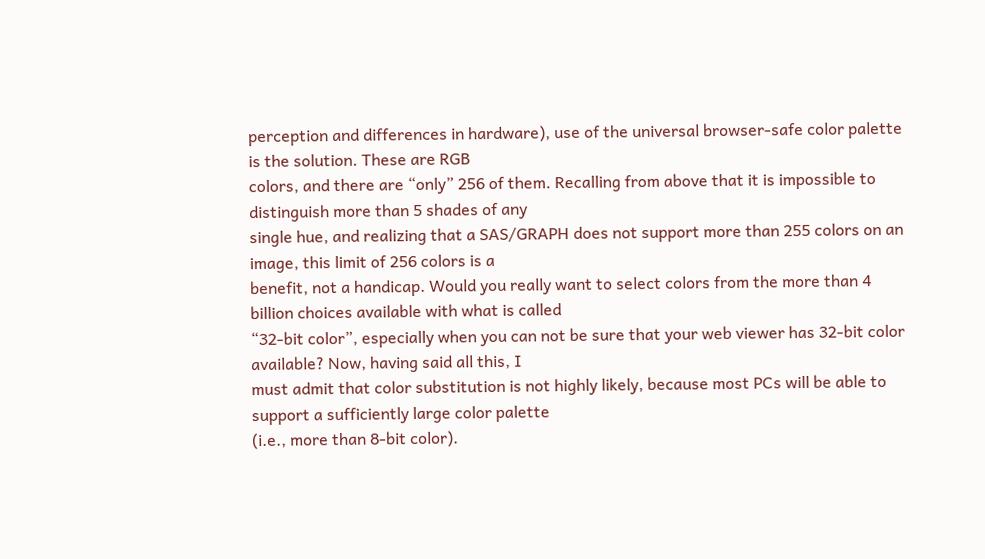perception and differences in hardware), use of the universal browser-safe color palette is the solution. These are RGB
colors, and there are “only” 256 of them. Recalling from above that it is impossible to distinguish more than 5 shades of any
single hue, and realizing that a SAS/GRAPH does not support more than 255 colors on an image, this limit of 256 colors is a
benefit, not a handicap. Would you really want to select colors from the more than 4 billion choices available with what is called
“32-bit color”, especially when you can not be sure that your web viewer has 32-bit color available? Now, having said all this, I
must admit that color substitution is not highly likely, because most PCs will be able to support a sufficiently large color palette
(i.e., more than 8-bit color).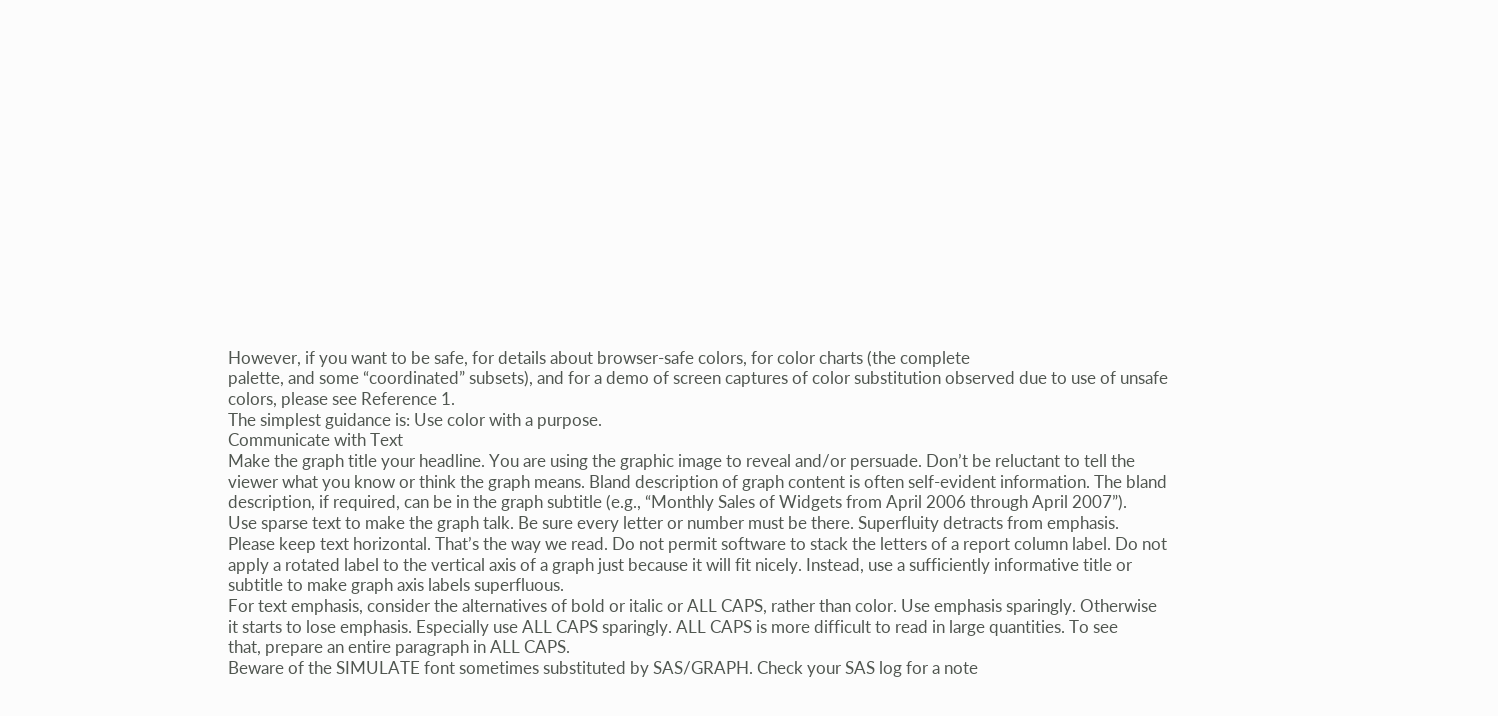However, if you want to be safe, for details about browser-safe colors, for color charts (the complete
palette, and some “coordinated” subsets), and for a demo of screen captures of color substitution observed due to use of unsafe
colors, please see Reference 1.
The simplest guidance is: Use color with a purpose.
Communicate with Text
Make the graph title your headline. You are using the graphic image to reveal and/or persuade. Don’t be reluctant to tell the
viewer what you know or think the graph means. Bland description of graph content is often self-evident information. The bland
description, if required, can be in the graph subtitle (e.g., “Monthly Sales of Widgets from April 2006 through April 2007”).
Use sparse text to make the graph talk. Be sure every letter or number must be there. Superfluity detracts from emphasis.
Please keep text horizontal. That’s the way we read. Do not permit software to stack the letters of a report column label. Do not
apply a rotated label to the vertical axis of a graph just because it will fit nicely. Instead, use a sufficiently informative title or
subtitle to make graph axis labels superfluous.
For text emphasis, consider the alternatives of bold or italic or ALL CAPS, rather than color. Use emphasis sparingly. Otherwise
it starts to lose emphasis. Especially use ALL CAPS sparingly. ALL CAPS is more difficult to read in large quantities. To see
that, prepare an entire paragraph in ALL CAPS.
Beware of the SIMULATE font sometimes substituted by SAS/GRAPH. Check your SAS log for a note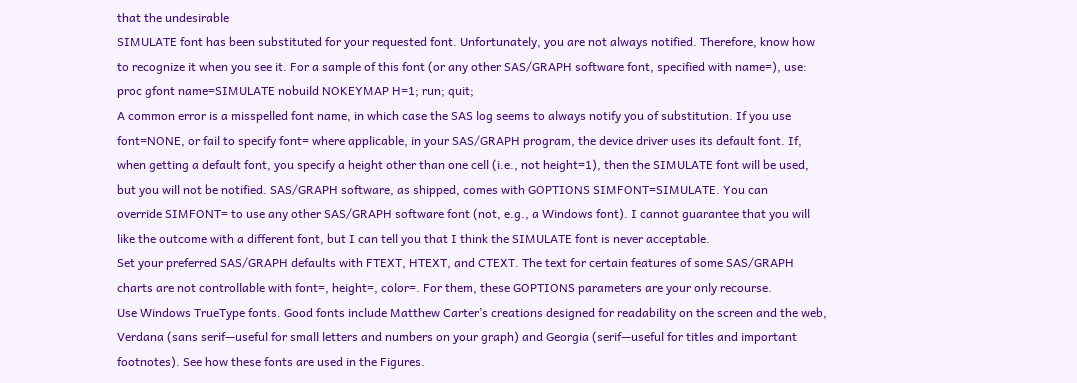that the undesirable
SIMULATE font has been substituted for your requested font. Unfortunately, you are not always notified. Therefore, know how
to recognize it when you see it. For a sample of this font (or any other SAS/GRAPH software font, specified with name=), use:
proc gfont name=SIMULATE nobuild NOKEYMAP H=1; run; quit;
A common error is a misspelled font name, in which case the SAS log seems to always notify you of substitution. If you use
font=NONE, or fail to specify font= where applicable, in your SAS/GRAPH program, the device driver uses its default font. If,
when getting a default font, you specify a height other than one cell (i.e., not height=1), then the SIMULATE font will be used,
but you will not be notified. SAS/GRAPH software, as shipped, comes with GOPTIONS SIMFONT=SIMULATE. You can
override SIMFONT= to use any other SAS/GRAPH software font (not, e.g., a Windows font). I cannot guarantee that you will
like the outcome with a different font, but I can tell you that I think the SIMULATE font is never acceptable.
Set your preferred SAS/GRAPH defaults with FTEXT, HTEXT, and CTEXT. The text for certain features of some SAS/GRAPH
charts are not controllable with font=, height=, color=. For them, these GOPTIONS parameters are your only recourse.
Use Windows TrueType fonts. Good fonts include Matthew Carter’s creations designed for readability on the screen and the web,
Verdana (sans serif—useful for small letters and numbers on your graph) and Georgia (serif—useful for titles and important
footnotes). See how these fonts are used in the Figures.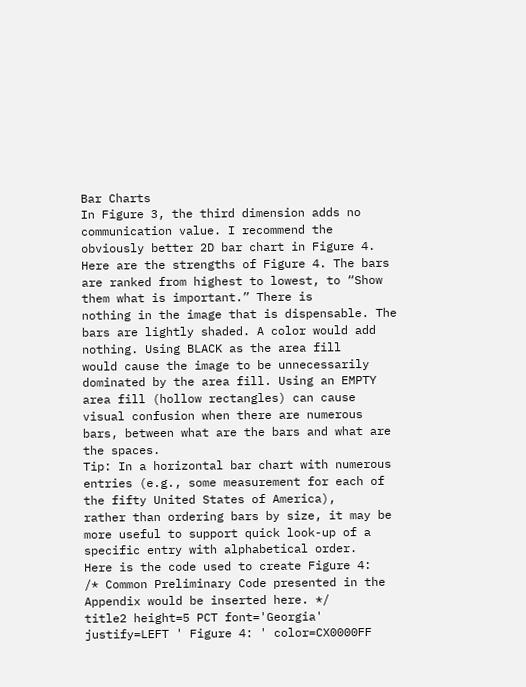Bar Charts
In Figure 3, the third dimension adds no communication value. I recommend the obviously better 2D bar chart in Figure 4.
Here are the strengths of Figure 4. The bars are ranked from highest to lowest, to “Show them what is important.” There is
nothing in the image that is dispensable. The bars are lightly shaded. A color would add nothing. Using BLACK as the area fill
would cause the image to be unnecessarily dominated by the area fill. Using an EMPTY area fill (hollow rectangles) can cause
visual confusion when there are numerous bars, between what are the bars and what are the spaces.
Tip: In a horizontal bar chart with numerous entries (e.g., some measurement for each of the fifty United States of America),
rather than ordering bars by size, it may be more useful to support quick look-up of a specific entry with alphabetical order.
Here is the code used to create Figure 4:
/* Common Preliminary Code presented in the Appendix would be inserted here. */
title2 height=5 PCT font='Georgia'
justify=LEFT ' Figure 4: ' color=CX0000FF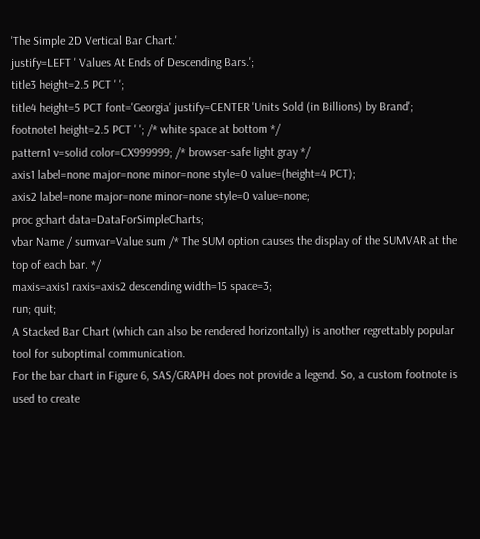'The Simple 2D Vertical Bar Chart.'
justify=LEFT ' Values At Ends of Descending Bars.';
title3 height=2.5 PCT ' ';
title4 height=5 PCT font='Georgia' justify=CENTER 'Units Sold (in Billions) by Brand';
footnote1 height=2.5 PCT ' '; /* white space at bottom */
pattern1 v=solid color=CX999999; /* browser-safe light gray */
axis1 label=none major=none minor=none style=0 value=(height=4 PCT);
axis2 label=none major=none minor=none style=0 value=none;
proc gchart data=DataForSimpleCharts;
vbar Name / sumvar=Value sum /* The SUM option causes the display of the SUMVAR at the top of each bar. */
maxis=axis1 raxis=axis2 descending width=15 space=3;
run; quit;
A Stacked Bar Chart (which can also be rendered horizontally) is another regrettably popular tool for suboptimal communication.
For the bar chart in Figure 6, SAS/GRAPH does not provide a legend. So, a custom footnote is used to create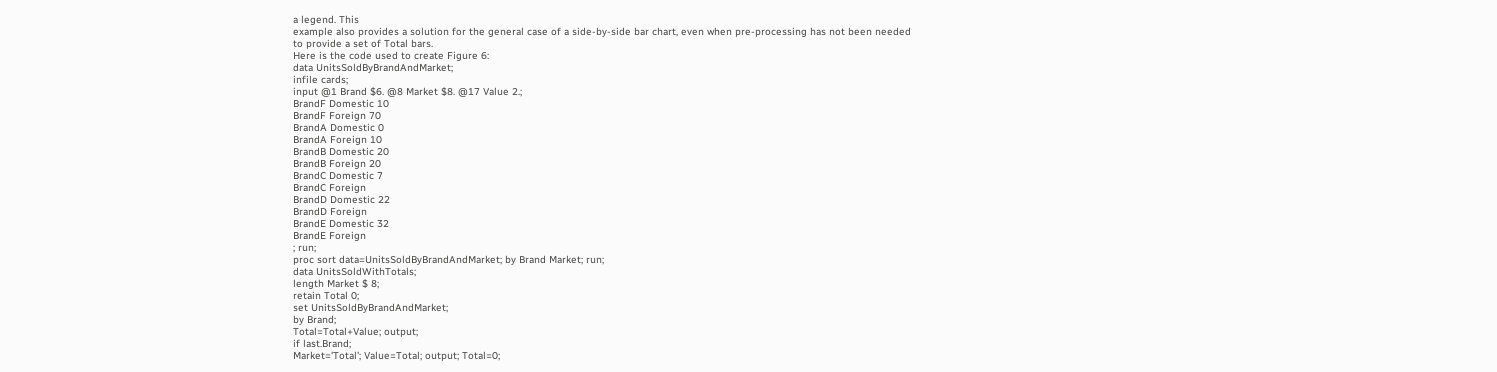a legend. This
example also provides a solution for the general case of a side-by-side bar chart, even when pre-processing has not been needed
to provide a set of Total bars.
Here is the code used to create Figure 6:
data UnitsSoldByBrandAndMarket;
infile cards;
input @1 Brand $6. @8 Market $8. @17 Value 2.;
BrandF Domestic 10
BrandF Foreign 70
BrandA Domestic 0
BrandA Foreign 10
BrandB Domestic 20
BrandB Foreign 20
BrandC Domestic 7
BrandC Foreign
BrandD Domestic 22
BrandD Foreign
BrandE Domestic 32
BrandE Foreign
; run;
proc sort data=UnitsSoldByBrandAndMarket; by Brand Market; run;
data UnitsSoldWithTotals;
length Market $ 8;
retain Total 0;
set UnitsSoldByBrandAndMarket;
by Brand;
Total=Total+Value; output;
if last.Brand;
Market='Total'; Value=Total; output; Total=0;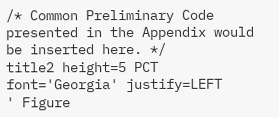/* Common Preliminary Code presented in the Appendix would be inserted here. */
title2 height=5 PCT font='Georgia' justify=LEFT
' Figure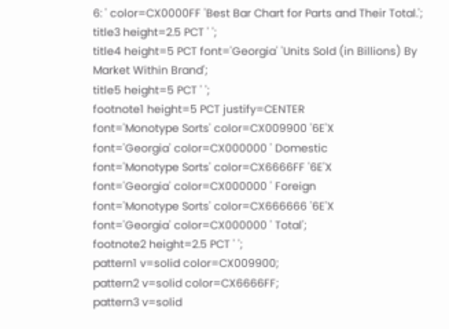6: ' color=CX0000FF 'Best Bar Chart for Parts and Their Total.';
title3 height=2.5 PCT ' ';
title4 height=5 PCT font='Georgia' 'Units Sold (in Billions) By Market Within Brand';
title5 height=5 PCT ' ';
footnote1 height=5 PCT justify=CENTER
font='Monotype Sorts' color=CX009900 '6E'X
font='Georgia' color=CX000000 ' Domestic
font='Monotype Sorts' color=CX6666FF '6E'X
font='Georgia' color=CX000000 ' Foreign
font='Monotype Sorts' color=CX666666 '6E'X
font='Georgia' color=CX000000 ' Total';
footnote2 height=2.5 PCT ' ';
pattern1 v=solid color=CX009900;
pattern2 v=solid color=CX6666FF;
pattern3 v=solid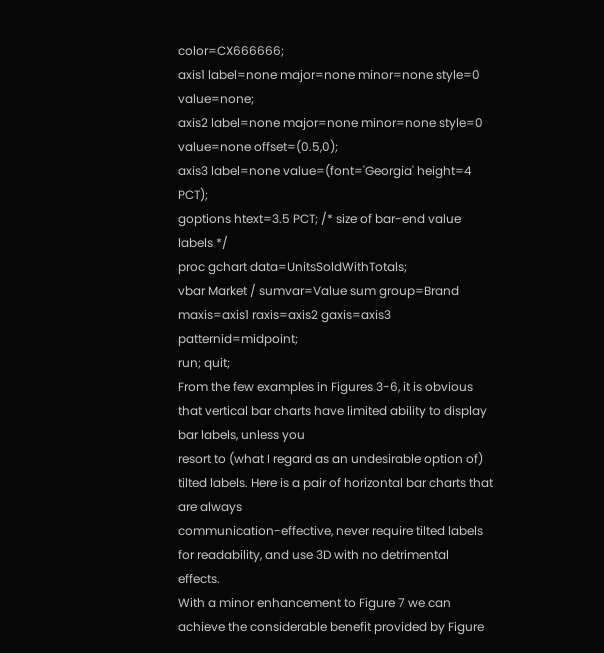color=CX666666;
axis1 label=none major=none minor=none style=0 value=none;
axis2 label=none major=none minor=none style=0 value=none offset=(0.5,0);
axis3 label=none value=(font='Georgia' height=4 PCT);
goptions htext=3.5 PCT; /* size of bar-end value labels */
proc gchart data=UnitsSoldWithTotals;
vbar Market / sumvar=Value sum group=Brand
maxis=axis1 raxis=axis2 gaxis=axis3 patternid=midpoint;
run; quit;
From the few examples in Figures 3-6, it is obvious that vertical bar charts have limited ability to display bar labels, unless you
resort to (what I regard as an undesirable option of) tilted labels. Here is a pair of horizontal bar charts that are always
communication-effective, never require tilted labels for readability, and use 3D with no detrimental effects.
With a minor enhancement to Figure 7 we can achieve the considerable benefit provided by Figure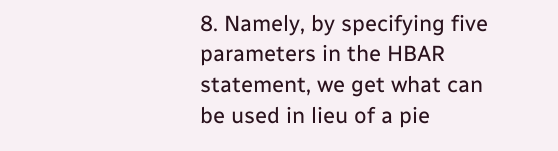8. Namely, by specifying five
parameters in the HBAR statement, we get what can be used in lieu of a pie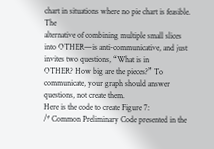chart in situations where no pie chart is feasible. The
alternative of combining multiple small slices into OTHER—is anti-communicative, and just invites two questions, “What is in
OTHER? How big are the pieces?” To communicate, your graph should answer questions, not create them.
Here is the code to create Figure 7:
/* Common Preliminary Code presented in the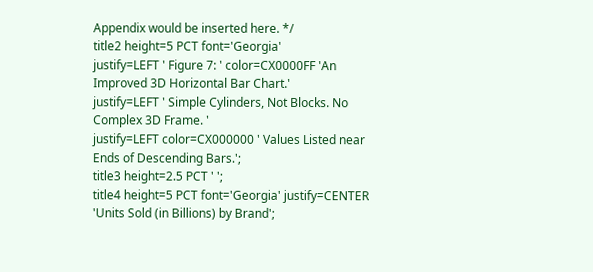Appendix would be inserted here. */
title2 height=5 PCT font='Georgia'
justify=LEFT ' Figure 7: ' color=CX0000FF 'An Improved 3D Horizontal Bar Chart.'
justify=LEFT ' Simple Cylinders, Not Blocks. No Complex 3D Frame. '
justify=LEFT color=CX000000 ' Values Listed near Ends of Descending Bars.';
title3 height=2.5 PCT ' ';
title4 height=5 PCT font='Georgia' justify=CENTER 'Units Sold (in Billions) by Brand';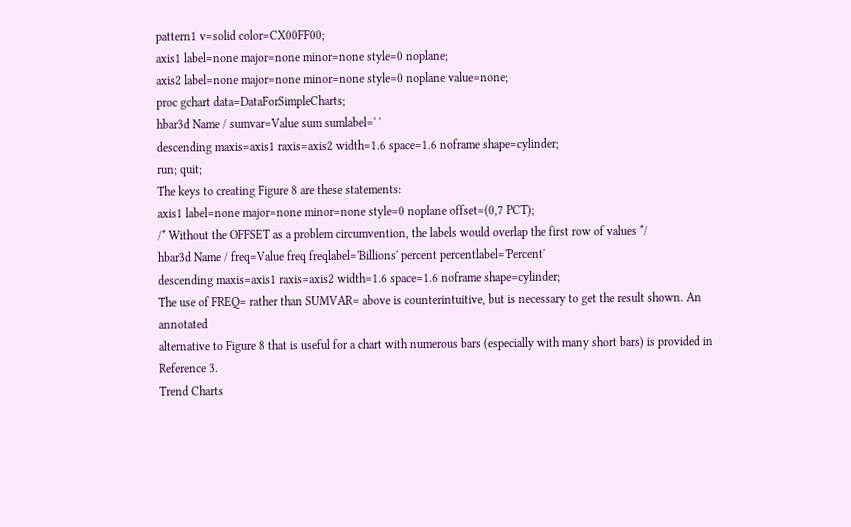pattern1 v=solid color=CX00FF00;
axis1 label=none major=none minor=none style=0 noplane;
axis2 label=none major=none minor=none style=0 noplane value=none;
proc gchart data=DataForSimpleCharts;
hbar3d Name / sumvar=Value sum sumlabel=' '
descending maxis=axis1 raxis=axis2 width=1.6 space=1.6 noframe shape=cylinder;
run; quit;
The keys to creating Figure 8 are these statements:
axis1 label=none major=none minor=none style=0 noplane offset=(0,7 PCT);
/* Without the OFFSET as a problem circumvention, the labels would overlap the first row of values */
hbar3d Name / freq=Value freq freqlabel='Billions' percent percentlabel='Percent'
descending maxis=axis1 raxis=axis2 width=1.6 space=1.6 noframe shape=cylinder;
The use of FREQ= rather than SUMVAR= above is counterintuitive, but is necessary to get the result shown. An annotated
alternative to Figure 8 that is useful for a chart with numerous bars (especially with many short bars) is provided in Reference 3.
Trend Charts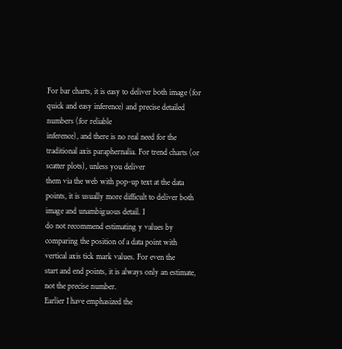For bar charts, it is easy to deliver both image (for quick and easy inference) and precise detailed numbers (for reliable
inference), and there is no real need for the traditional axis paraphernalia. For trend charts (or scatter plots), unless you deliver
them via the web with pop-up text at the data points, it is usually more difficult to deliver both image and unambiguous detail. I
do not recommend estimating y values by comparing the position of a data point with vertical axis tick mark values. For even the
start and end points, it is always only an estimate, not the precise number.
Earlier I have emphasized the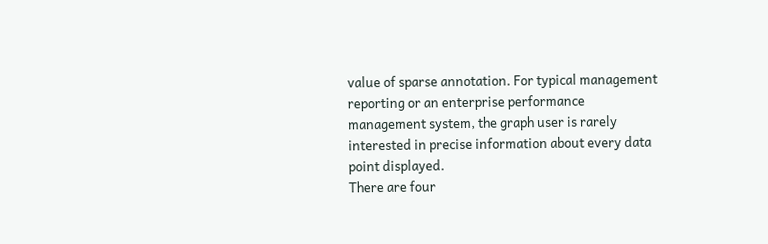value of sparse annotation. For typical management reporting or an enterprise performance
management system, the graph user is rarely interested in precise information about every data point displayed.
There are four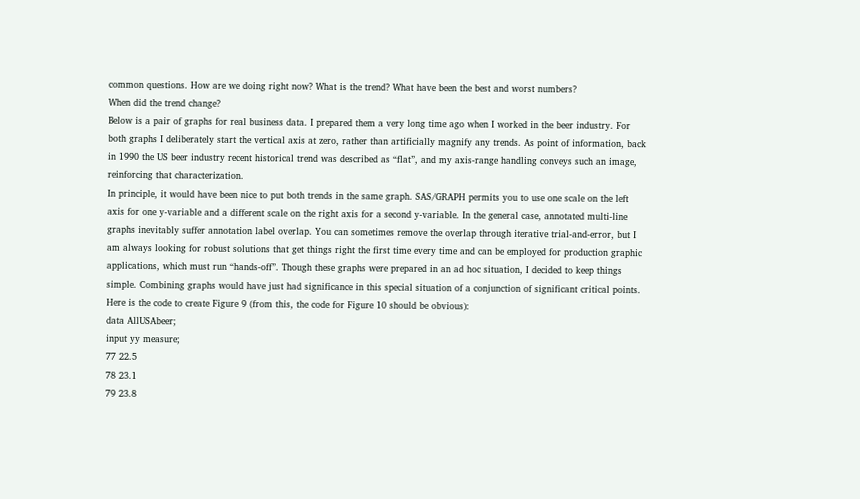common questions. How are we doing right now? What is the trend? What have been the best and worst numbers?
When did the trend change?
Below is a pair of graphs for real business data. I prepared them a very long time ago when I worked in the beer industry. For
both graphs I deliberately start the vertical axis at zero, rather than artificially magnify any trends. As point of information, back
in 1990 the US beer industry recent historical trend was described as “flat”, and my axis-range handling conveys such an image,
reinforcing that characterization.
In principle, it would have been nice to put both trends in the same graph. SAS/GRAPH permits you to use one scale on the left
axis for one y-variable and a different scale on the right axis for a second y-variable. In the general case, annotated multi-line
graphs inevitably suffer annotation label overlap. You can sometimes remove the overlap through iterative trial-and-error, but I
am always looking for robust solutions that get things right the first time every time and can be employed for production graphic
applications, which must run “hands-off”. Though these graphs were prepared in an ad hoc situation, I decided to keep things
simple. Combining graphs would have just had significance in this special situation of a conjunction of significant critical points.
Here is the code to create Figure 9 (from this, the code for Figure 10 should be obvious):
data AllUSAbeer;
input yy measure;
77 22.5
78 23.1
79 23.8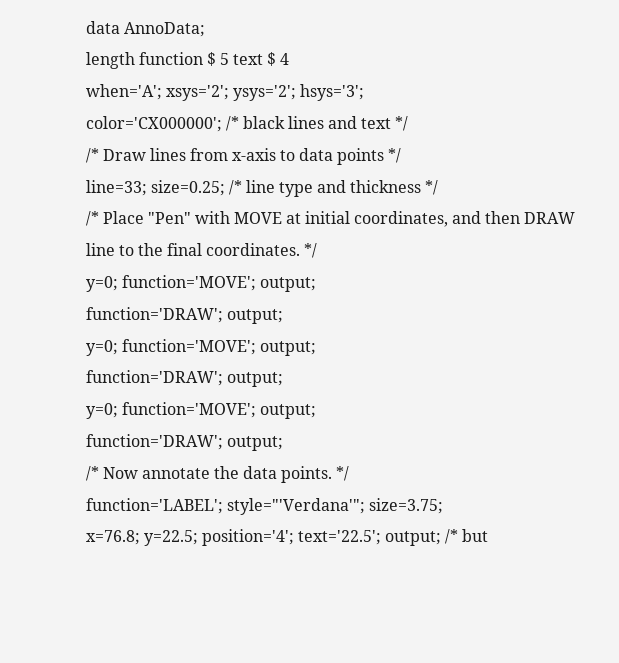data AnnoData;
length function $ 5 text $ 4
when='A'; xsys='2'; ysys='2'; hsys='3';
color='CX000000'; /* black lines and text */
/* Draw lines from x-axis to data points */
line=33; size=0.25; /* line type and thickness */
/* Place "Pen" with MOVE at initial coordinates, and then DRAW line to the final coordinates. */
y=0; function='MOVE'; output;
function='DRAW'; output;
y=0; function='MOVE'; output;
function='DRAW'; output;
y=0; function='MOVE'; output;
function='DRAW'; output;
/* Now annotate the data points. */
function='LABEL'; style="'Verdana'"; size=3.75;
x=76.8; y=22.5; position='4'; text='22.5'; output; /* but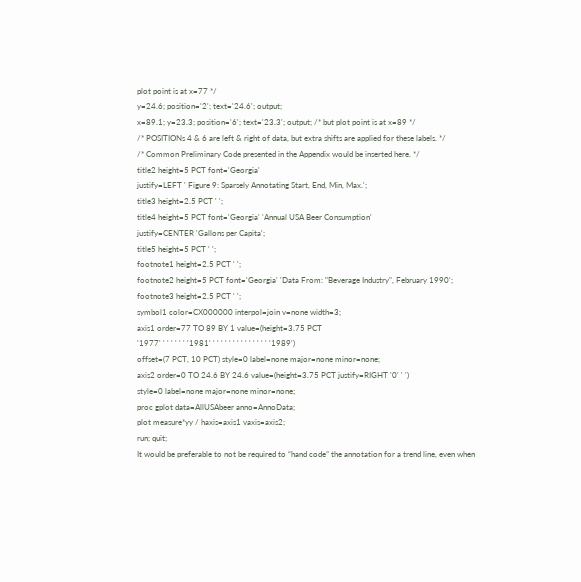plot point is at x=77 */
y=24.6; position='2'; text='24.6'; output;
x=89.1; y=23.3; position='6'; text='23.3'; output; /* but plot point is at x=89 */
/* POSITIONs 4 & 6 are left & right of data, but extra shifts are applied for these labels. */
/* Common Preliminary Code presented in the Appendix would be inserted here. */
title2 height=5 PCT font='Georgia'
justify=LEFT ' Figure 9: Sparsely Annotating Start, End, Min, Max.';
title3 height=2.5 PCT ' ';
title4 height=5 PCT font='Georgia' 'Annual USA Beer Consumption'
justify=CENTER 'Gallons per Capita';
title5 height=5 PCT ' ';
footnote1 height=2.5 PCT ' ';
footnote2 height=5 PCT font='Georgia' 'Data From: "Beverage Industry", February 1990';
footnote3 height=2.5 PCT ' ';
symbol1 color=CX000000 interpol=join v=none width=3;
axis1 order=77 TO 89 BY 1 value=(height=3.75 PCT
'1977' ' ' ' ' ' ' '1981' ' ' ' ' ' ' ' ' ' ' ' ' ' ' '1989')
offset=(7 PCT, 10 PCT) style=0 label=none major=none minor=none;
axis2 order=0 TO 24.6 BY 24.6 value=(height=3.75 PCT justify=RIGHT '0' ' ')
style=0 label=none major=none minor=none;
proc gplot data=AllUSAbeer anno=AnnoData;
plot measure*yy / haxis=axis1 vaxis=axis2;
run; quit;
It would be preferable to not be required to “hand code” the annotation for a trend line, even when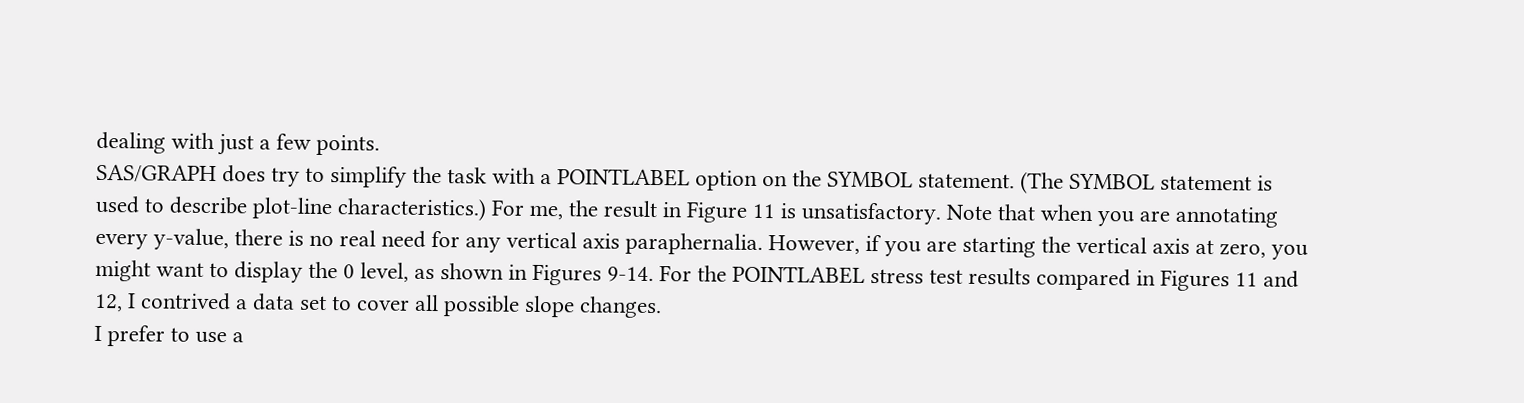dealing with just a few points.
SAS/GRAPH does try to simplify the task with a POINTLABEL option on the SYMBOL statement. (The SYMBOL statement is
used to describe plot-line characteristics.) For me, the result in Figure 11 is unsatisfactory. Note that when you are annotating
every y-value, there is no real need for any vertical axis paraphernalia. However, if you are starting the vertical axis at zero, you
might want to display the 0 level, as shown in Figures 9-14. For the POINTLABEL stress test results compared in Figures 11 and
12, I contrived a data set to cover all possible slope changes.
I prefer to use a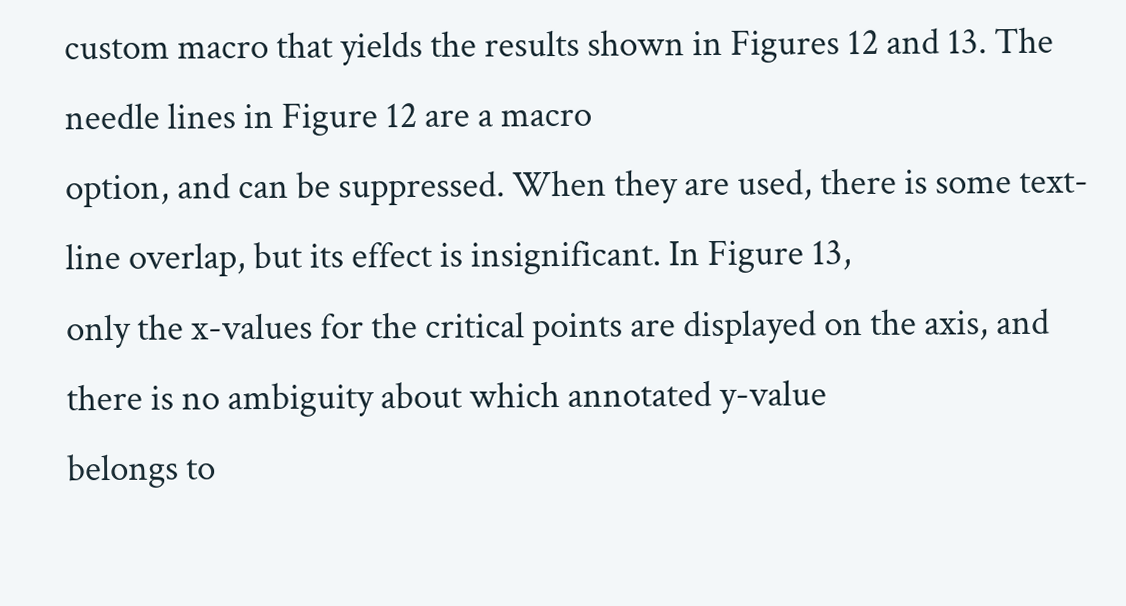custom macro that yields the results shown in Figures 12 and 13. The needle lines in Figure 12 are a macro
option, and can be suppressed. When they are used, there is some text-line overlap, but its effect is insignificant. In Figure 13,
only the x-values for the critical points are displayed on the axis, and there is no ambiguity about which annotated y-value
belongs to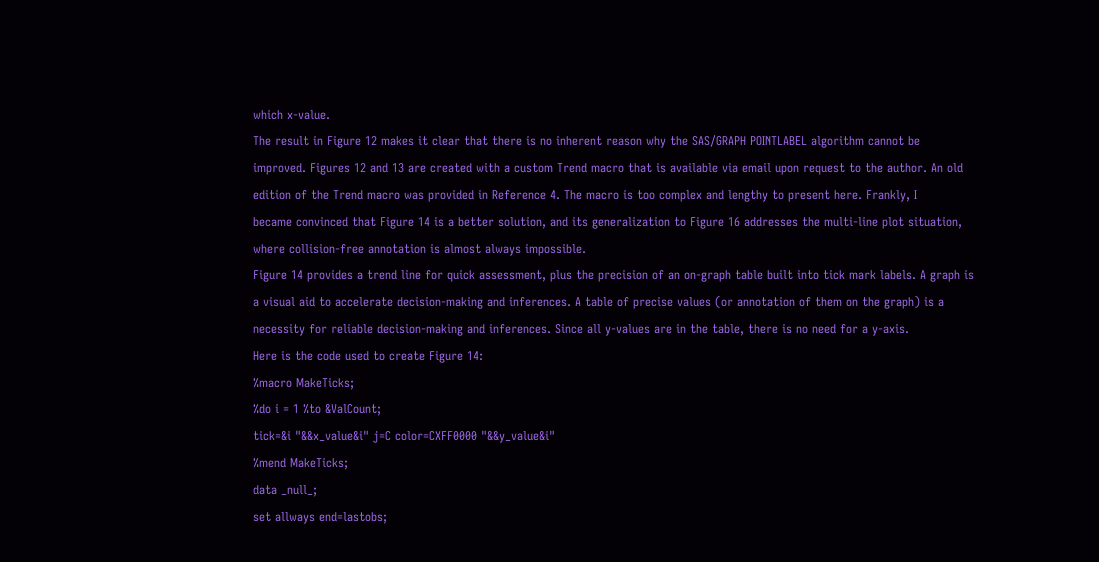which x-value.
The result in Figure 12 makes it clear that there is no inherent reason why the SAS/GRAPH POINTLABEL algorithm cannot be
improved. Figures 12 and 13 are created with a custom Trend macro that is available via email upon request to the author. An old
edition of the Trend macro was provided in Reference 4. The macro is too complex and lengthy to present here. Frankly, I
became convinced that Figure 14 is a better solution, and its generalization to Figure 16 addresses the multi-line plot situation,
where collision-free annotation is almost always impossible.
Figure 14 provides a trend line for quick assessment, plus the precision of an on-graph table built into tick mark labels. A graph is
a visual aid to accelerate decision-making and inferences. A table of precise values (or annotation of them on the graph) is a
necessity for reliable decision-making and inferences. Since all y-values are in the table, there is no need for a y-axis.
Here is the code used to create Figure 14:
%macro MakeTicks;
%do i = 1 %to &ValCount;
tick=&i "&&x_value&i" j=C color=CXFF0000 "&&y_value&i"
%mend MakeTicks;
data _null_;
set allways end=lastobs;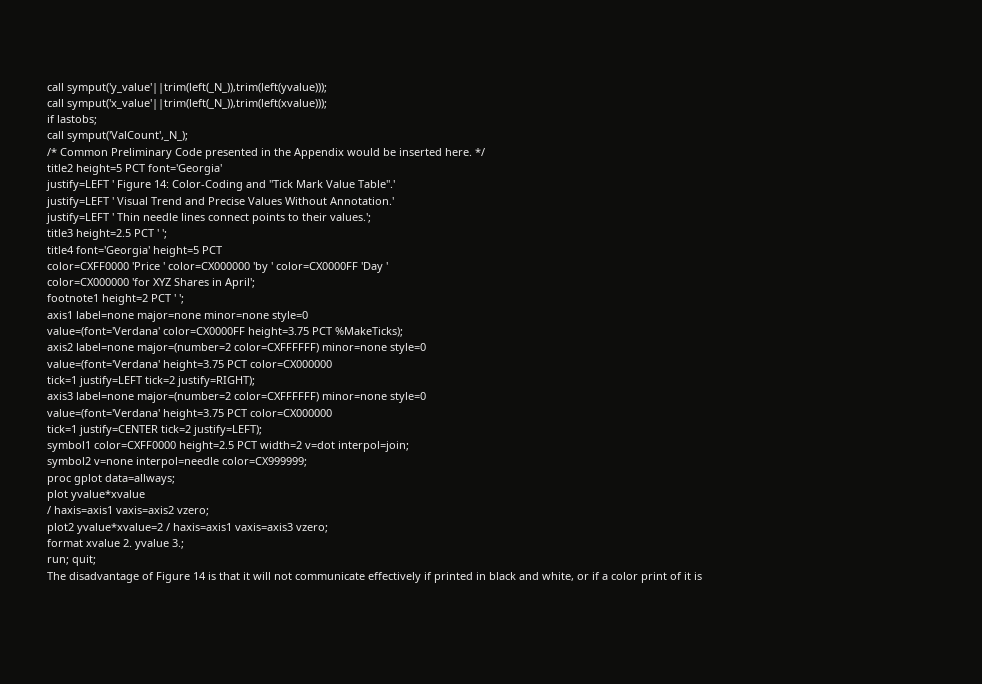call symput('y_value'||trim(left(_N_)),trim(left(yvalue)));
call symput('x_value'||trim(left(_N_)),trim(left(xvalue)));
if lastobs;
call symput('ValCount',_N_);
/* Common Preliminary Code presented in the Appendix would be inserted here. */
title2 height=5 PCT font='Georgia'
justify=LEFT ' Figure 14: Color-Coding and "Tick Mark Value Table".'
justify=LEFT ' Visual Trend and Precise Values Without Annotation.'
justify=LEFT ' Thin needle lines connect points to their values.';
title3 height=2.5 PCT ' ';
title4 font='Georgia' height=5 PCT
color=CXFF0000 'Price ' color=CX000000 'by ' color=CX0000FF 'Day '
color=CX000000 'for XYZ Shares in April';
footnote1 height=2 PCT ' ';
axis1 label=none major=none minor=none style=0
value=(font='Verdana' color=CX0000FF height=3.75 PCT %MakeTicks);
axis2 label=none major=(number=2 color=CXFFFFFF) minor=none style=0
value=(font='Verdana' height=3.75 PCT color=CX000000
tick=1 justify=LEFT tick=2 justify=RIGHT);
axis3 label=none major=(number=2 color=CXFFFFFF) minor=none style=0
value=(font='Verdana' height=3.75 PCT color=CX000000
tick=1 justify=CENTER tick=2 justify=LEFT);
symbol1 color=CXFF0000 height=2.5 PCT width=2 v=dot interpol=join;
symbol2 v=none interpol=needle color=CX999999;
proc gplot data=allways;
plot yvalue*xvalue
/ haxis=axis1 vaxis=axis2 vzero;
plot2 yvalue*xvalue=2 / haxis=axis1 vaxis=axis3 vzero;
format xvalue 2. yvalue 3.;
run; quit;
The disadvantage of Figure 14 is that it will not communicate effectively if printed in black and white, or if a color print of it is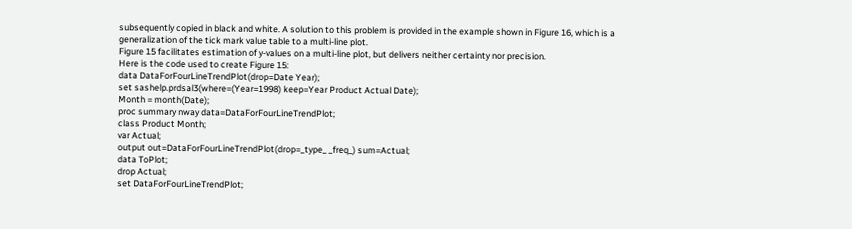subsequently copied in black and white. A solution to this problem is provided in the example shown in Figure 16, which is a
generalization of the tick mark value table to a multi-line plot.
Figure 15 facilitates estimation of y-values on a multi-line plot, but delivers neither certainty nor precision.
Here is the code used to create Figure 15:
data DataForFourLineTrendPlot(drop=Date Year);
set sashelp.prdsal3(where=(Year=1998) keep=Year Product Actual Date);
Month = month(Date);
proc summary nway data=DataForFourLineTrendPlot;
class Product Month;
var Actual;
output out=DataForFourLineTrendPlot(drop=_type_ _freq_) sum=Actual;
data ToPlot;
drop Actual;
set DataForFourLineTrendPlot;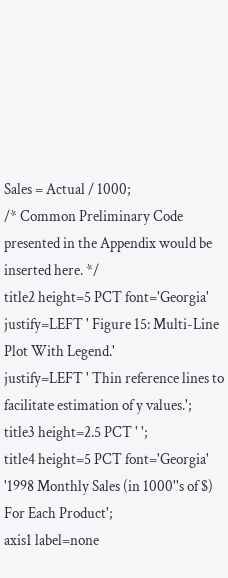Sales = Actual / 1000;
/* Common Preliminary Code presented in the Appendix would be inserted here. */
title2 height=5 PCT font='Georgia'
justify=LEFT ' Figure 15: Multi-Line Plot With Legend.'
justify=LEFT ' Thin reference lines to facilitate estimation of y values.';
title3 height=2.5 PCT ' ';
title4 height=5 PCT font='Georgia'
'1998 Monthly Sales (in 1000''s of $) For Each Product';
axis1 label=none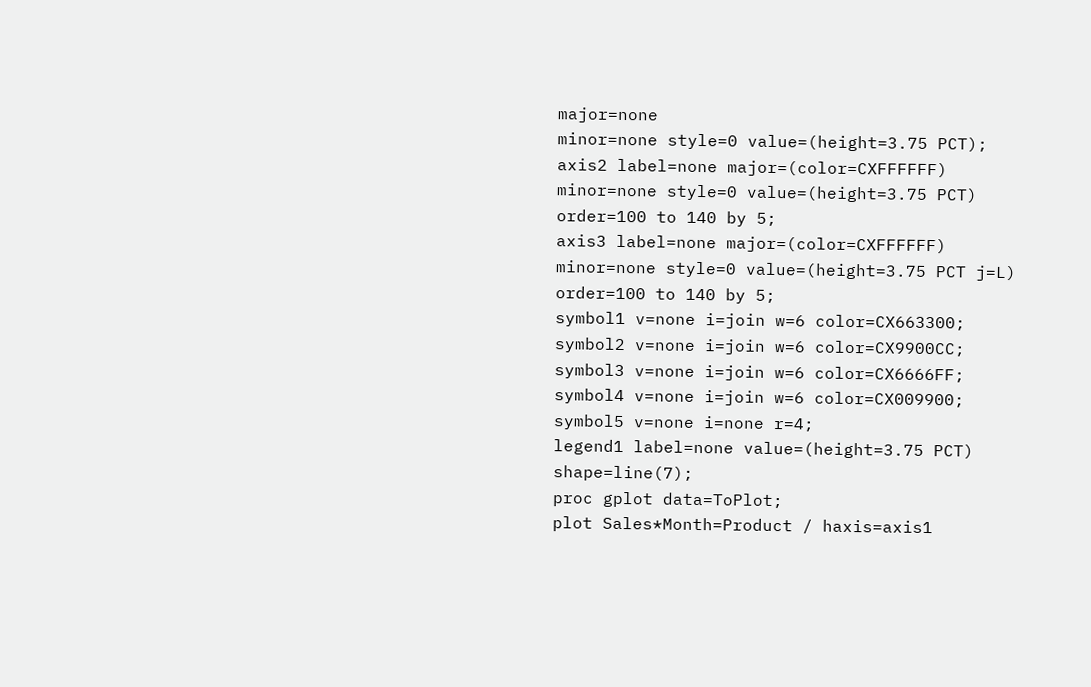major=none
minor=none style=0 value=(height=3.75 PCT);
axis2 label=none major=(color=CXFFFFFF) minor=none style=0 value=(height=3.75 PCT)
order=100 to 140 by 5;
axis3 label=none major=(color=CXFFFFFF) minor=none style=0 value=(height=3.75 PCT j=L)
order=100 to 140 by 5;
symbol1 v=none i=join w=6 color=CX663300;
symbol2 v=none i=join w=6 color=CX9900CC;
symbol3 v=none i=join w=6 color=CX6666FF;
symbol4 v=none i=join w=6 color=CX009900;
symbol5 v=none i=none r=4;
legend1 label=none value=(height=3.75 PCT) shape=line(7);
proc gplot data=ToPlot;
plot Sales*Month=Product / haxis=axis1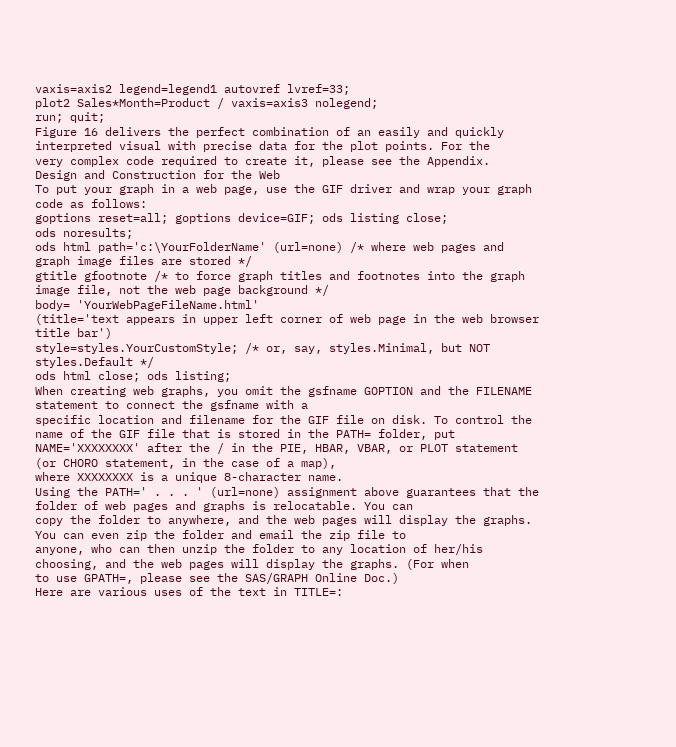vaxis=axis2 legend=legend1 autovref lvref=33;
plot2 Sales*Month=Product / vaxis=axis3 nolegend;
run; quit;
Figure 16 delivers the perfect combination of an easily and quickly interpreted visual with precise data for the plot points. For the
very complex code required to create it, please see the Appendix.
Design and Construction for the Web
To put your graph in a web page, use the GIF driver and wrap your graph code as follows:
goptions reset=all; goptions device=GIF; ods listing close;
ods noresults;
ods html path='c:\YourFolderName' (url=none) /* where web pages and graph image files are stored */
gtitle gfootnote /* to force graph titles and footnotes into the graph image file, not the web page background */
body= 'YourWebPageFileName.html'
(title='text appears in upper left corner of web page in the web browser title bar')
style=styles.YourCustomStyle; /* or, say, styles.Minimal, but NOT styles.Default */
ods html close; ods listing;
When creating web graphs, you omit the gsfname GOPTION and the FILENAME statement to connect the gsfname with a
specific location and filename for the GIF file on disk. To control the name of the GIF file that is stored in the PATH= folder, put
NAME='XXXXXXXX' after the / in the PIE, HBAR, VBAR, or PLOT statement (or CHORO statement, in the case of a map),
where XXXXXXXX is a unique 8-character name.
Using the PATH=' . . . ' (url=none) assignment above guarantees that the folder of web pages and graphs is relocatable. You can
copy the folder to anywhere, and the web pages will display the graphs. You can even zip the folder and email the zip file to
anyone, who can then unzip the folder to any location of her/his choosing, and the web pages will display the graphs. (For when
to use GPATH=, please see the SAS/GRAPH Online Doc.)
Here are various uses of the text in TITLE=: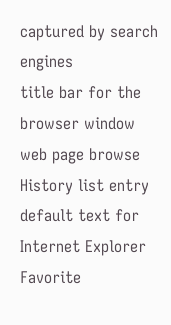captured by search engines
title bar for the browser window
web page browse History list entry
default text for Internet Explorer Favorite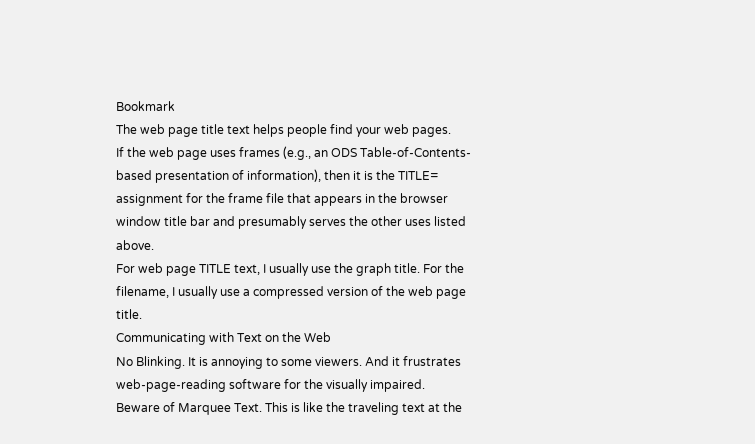Bookmark
The web page title text helps people find your web pages.
If the web page uses frames (e.g., an ODS Table-of-Contents-based presentation of information), then it is the TITLE=
assignment for the frame file that appears in the browser window title bar and presumably serves the other uses listed above.
For web page TITLE text, I usually use the graph title. For the filename, I usually use a compressed version of the web page title.
Communicating with Text on the Web
No Blinking. It is annoying to some viewers. And it frustrates web-page-reading software for the visually impaired.
Beware of Marquee Text. This is like the traveling text at the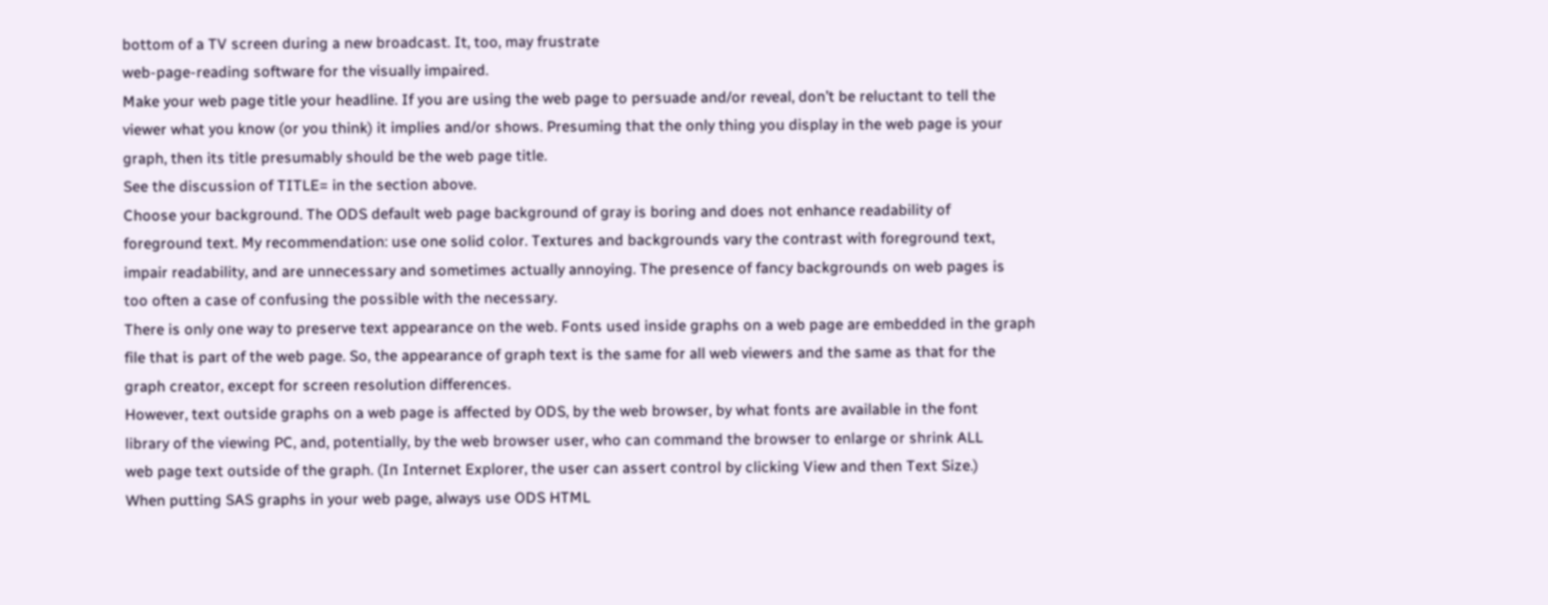bottom of a TV screen during a new broadcast. It, too, may frustrate
web-page-reading software for the visually impaired.
Make your web page title your headline. If you are using the web page to persuade and/or reveal, don’t be reluctant to tell the
viewer what you know (or you think) it implies and/or shows. Presuming that the only thing you display in the web page is your
graph, then its title presumably should be the web page title.
See the discussion of TITLE= in the section above.
Choose your background. The ODS default web page background of gray is boring and does not enhance readability of
foreground text. My recommendation: use one solid color. Textures and backgrounds vary the contrast with foreground text,
impair readability, and are unnecessary and sometimes actually annoying. The presence of fancy backgrounds on web pages is
too often a case of confusing the possible with the necessary.
There is only one way to preserve text appearance on the web. Fonts used inside graphs on a web page are embedded in the graph
file that is part of the web page. So, the appearance of graph text is the same for all web viewers and the same as that for the
graph creator, except for screen resolution differences.
However, text outside graphs on a web page is affected by ODS, by the web browser, by what fonts are available in the font
library of the viewing PC, and, potentially, by the web browser user, who can command the browser to enlarge or shrink ALL
web page text outside of the graph. (In Internet Explorer, the user can assert control by clicking View and then Text Size.)
When putting SAS graphs in your web page, always use ODS HTML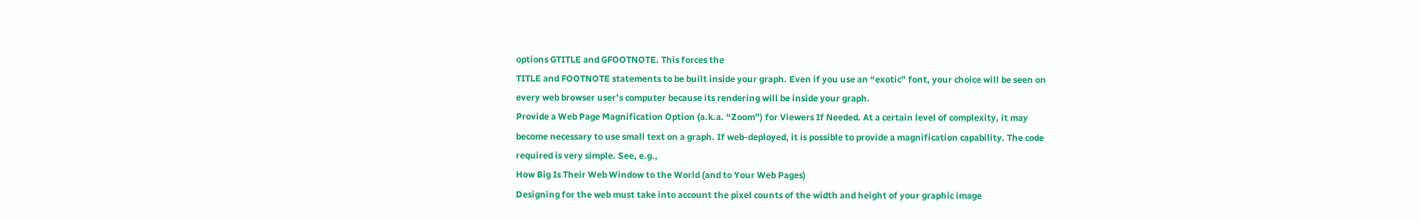options GTITLE and GFOOTNOTE. This forces the
TITLE and FOOTNOTE statements to be built inside your graph. Even if you use an “exotic” font, your choice will be seen on
every web browser user’s computer because its rendering will be inside your graph.
Provide a Web Page Magnification Option (a.k.a. “Zoom”) for Viewers If Needed. At a certain level of complexity, it may
become necessary to use small text on a graph. If web-deployed, it is possible to provide a magnification capability. The code
required is very simple. See, e.g.,
How Big Is Their Web Window to the World (and to Your Web Pages)
Designing for the web must take into account the pixel counts of the width and height of your graphic image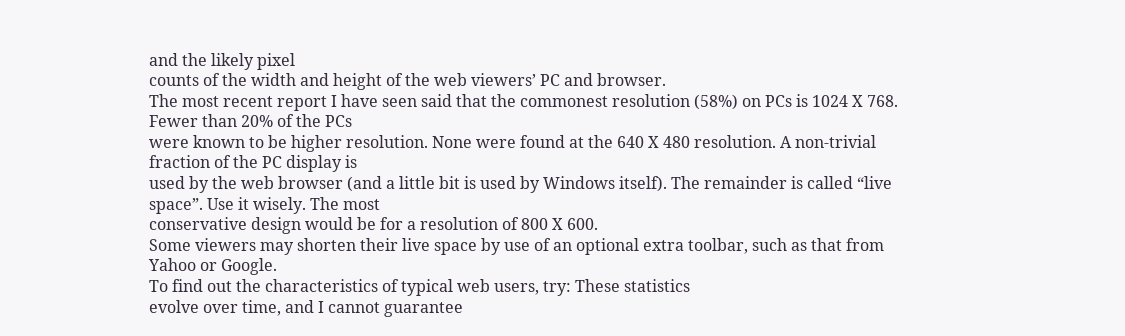and the likely pixel
counts of the width and height of the web viewers’ PC and browser.
The most recent report I have seen said that the commonest resolution (58%) on PCs is 1024 X 768. Fewer than 20% of the PCs
were known to be higher resolution. None were found at the 640 X 480 resolution. A non-trivial fraction of the PC display is
used by the web browser (and a little bit is used by Windows itself). The remainder is called “live space”. Use it wisely. The most
conservative design would be for a resolution of 800 X 600.
Some viewers may shorten their live space by use of an optional extra toolbar, such as that from Yahoo or Google.
To find out the characteristics of typical web users, try: These statistics
evolve over time, and I cannot guarantee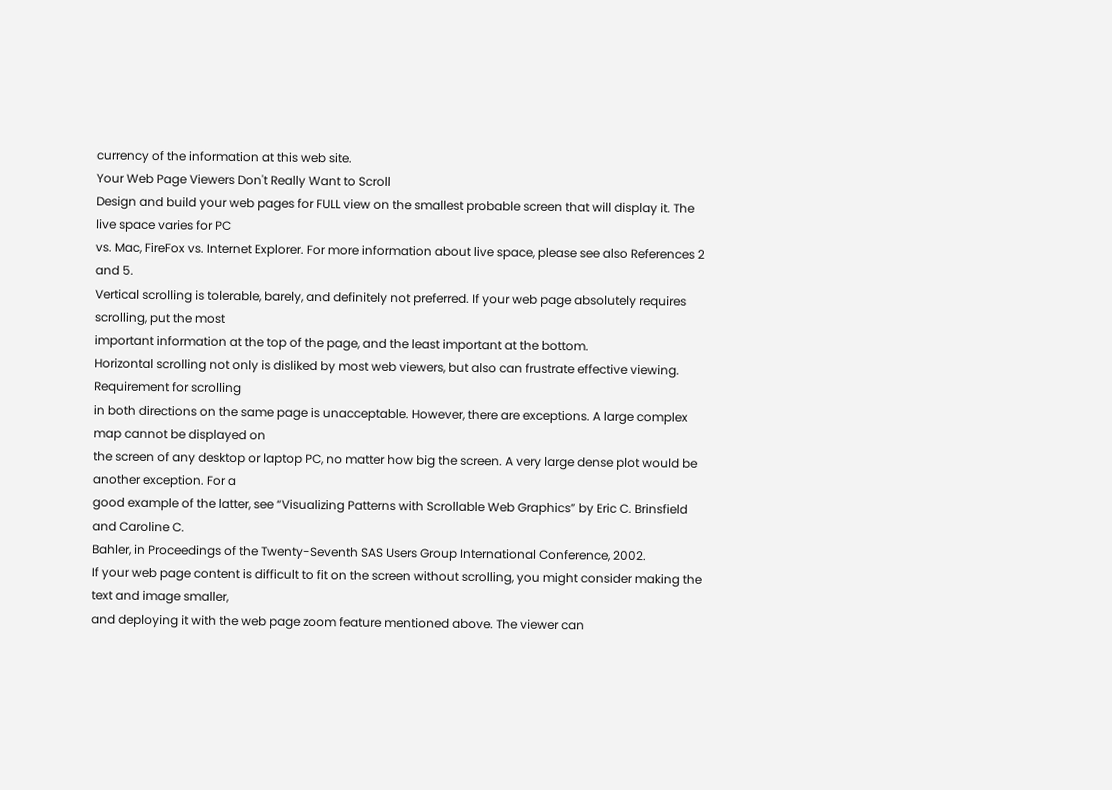currency of the information at this web site.
Your Web Page Viewers Don't Really Want to Scroll
Design and build your web pages for FULL view on the smallest probable screen that will display it. The live space varies for PC
vs. Mac, FireFox vs. Internet Explorer. For more information about live space, please see also References 2 and 5.
Vertical scrolling is tolerable, barely, and definitely not preferred. If your web page absolutely requires scrolling, put the most
important information at the top of the page, and the least important at the bottom.
Horizontal scrolling not only is disliked by most web viewers, but also can frustrate effective viewing. Requirement for scrolling
in both directions on the same page is unacceptable. However, there are exceptions. A large complex map cannot be displayed on
the screen of any desktop or laptop PC, no matter how big the screen. A very large dense plot would be another exception. For a
good example of the latter, see “Visualizing Patterns with Scrollable Web Graphics” by Eric C. Brinsfield and Caroline C.
Bahler, in Proceedings of the Twenty-Seventh SAS Users Group International Conference, 2002.
If your web page content is difficult to fit on the screen without scrolling, you might consider making the text and image smaller,
and deploying it with the web page zoom feature mentioned above. The viewer can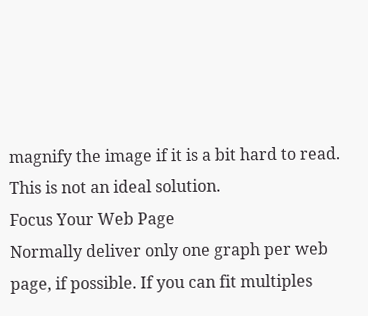magnify the image if it is a bit hard to read.
This is not an ideal solution.
Focus Your Web Page
Normally deliver only one graph per web page, if possible. If you can fit multiples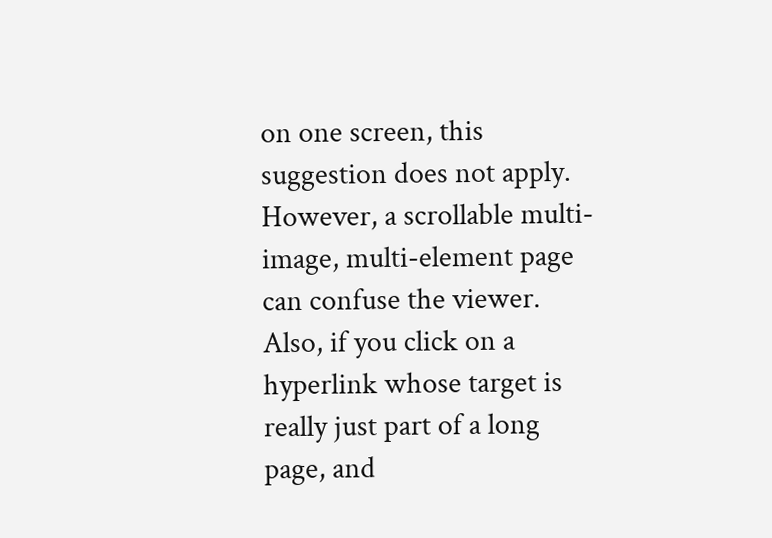on one screen, this suggestion does not apply.
However, a scrollable multi-image, multi-element page can confuse the viewer. Also, if you click on a hyperlink whose target is
really just part of a long page, and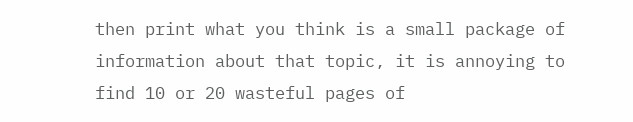then print what you think is a small package of information about that topic, it is annoying to
find 10 or 20 wasteful pages of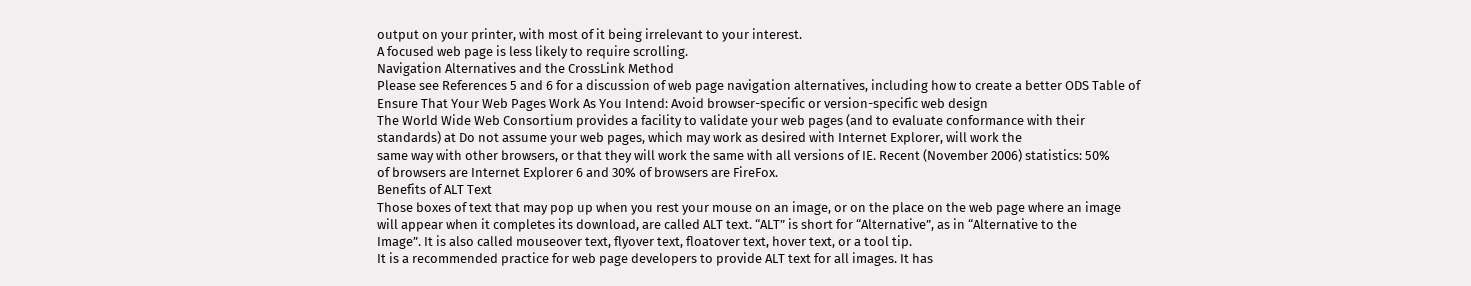output on your printer, with most of it being irrelevant to your interest.
A focused web page is less likely to require scrolling.
Navigation Alternatives and the CrossLink Method
Please see References 5 and 6 for a discussion of web page navigation alternatives, including how to create a better ODS Table of
Ensure That Your Web Pages Work As You Intend: Avoid browser-specific or version-specific web design
The World Wide Web Consortium provides a facility to validate your web pages (and to evaluate conformance with their
standards) at Do not assume your web pages, which may work as desired with Internet Explorer, will work the
same way with other browsers, or that they will work the same with all versions of IE. Recent (November 2006) statistics: 50%
of browsers are Internet Explorer 6 and 30% of browsers are FireFox.
Benefits of ALT Text
Those boxes of text that may pop up when you rest your mouse on an image, or on the place on the web page where an image
will appear when it completes its download, are called ALT text. “ALT” is short for “Alternative”, as in “Alternative to the
Image”. It is also called mouseover text, flyover text, floatover text, hover text, or a tool tip.
It is a recommended practice for web page developers to provide ALT text for all images. It has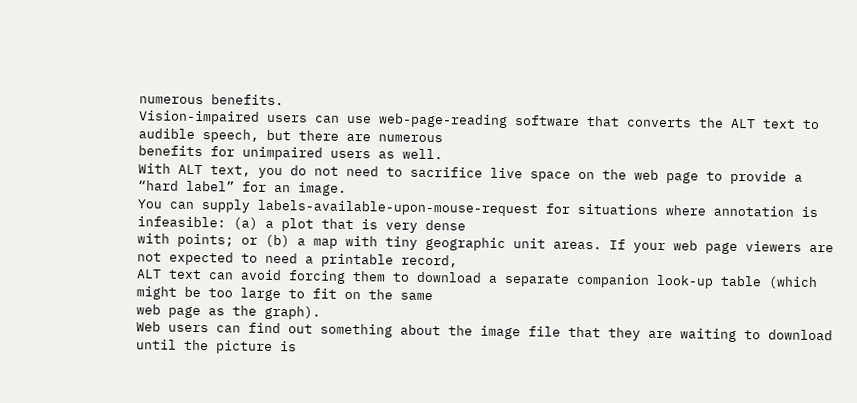numerous benefits.
Vision-impaired users can use web-page-reading software that converts the ALT text to audible speech, but there are numerous
benefits for unimpaired users as well.
With ALT text, you do not need to sacrifice live space on the web page to provide a “hard label” for an image.
You can supply labels-available-upon-mouse-request for situations where annotation is infeasible: (a) a plot that is very dense
with points; or (b) a map with tiny geographic unit areas. If your web page viewers are not expected to need a printable record,
ALT text can avoid forcing them to download a separate companion look-up table (which might be too large to fit on the same
web page as the graph).
Web users can find out something about the image file that they are waiting to download until the picture is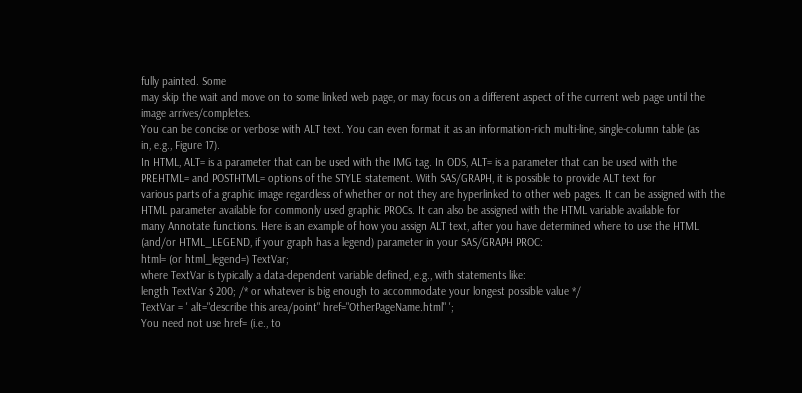fully painted. Some
may skip the wait and move on to some linked web page, or may focus on a different aspect of the current web page until the
image arrives/completes.
You can be concise or verbose with ALT text. You can even format it as an information-rich multi-line, single-column table (as
in, e.g., Figure 17).
In HTML, ALT= is a parameter that can be used with the IMG tag. In ODS, ALT= is a parameter that can be used with the
PREHTML= and POSTHTML= options of the STYLE statement. With SAS/GRAPH, it is possible to provide ALT text for
various parts of a graphic image regardless of whether or not they are hyperlinked to other web pages. It can be assigned with the
HTML parameter available for commonly used graphic PROCs. It can also be assigned with the HTML variable available for
many Annotate functions. Here is an example of how you assign ALT text, after you have determined where to use the HTML
(and/or HTML_LEGEND, if your graph has a legend) parameter in your SAS/GRAPH PROC:
html= (or html_legend=) TextVar;
where TextVar is typically a data-dependent variable defined, e.g., with statements like:
length TextVar $ 200; /* or whatever is big enough to accommodate your longest possible value */
TextVar = ' alt="describe this area/point" href="OtherPageName.html" ';
You need not use href= (i.e., to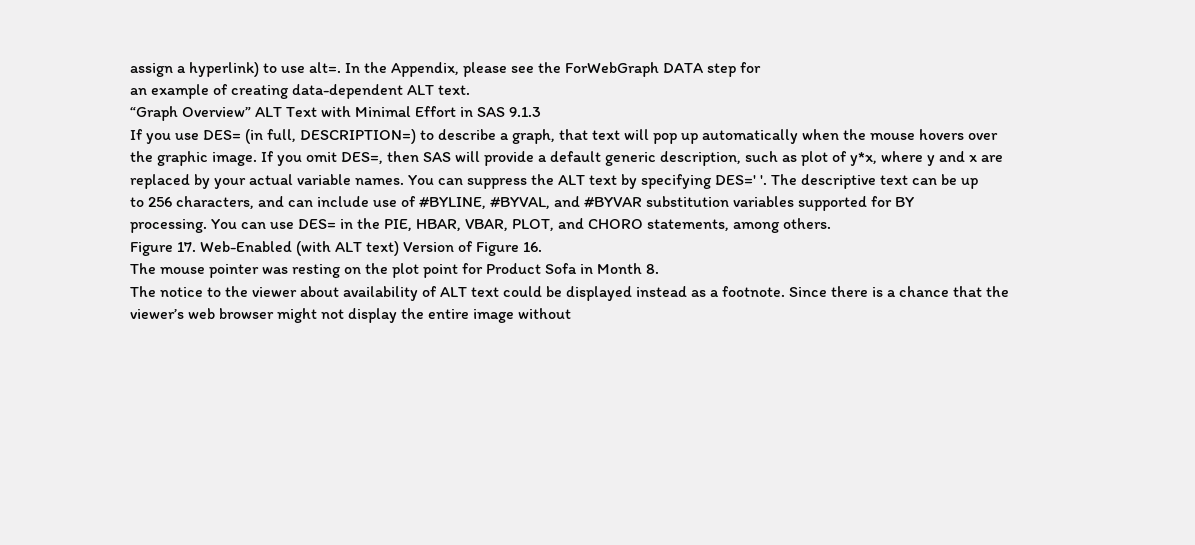assign a hyperlink) to use alt=. In the Appendix, please see the ForWebGraph DATA step for
an example of creating data-dependent ALT text.
“Graph Overview” ALT Text with Minimal Effort in SAS 9.1.3
If you use DES= (in full, DESCRIPTION=) to describe a graph, that text will pop up automatically when the mouse hovers over
the graphic image. If you omit DES=, then SAS will provide a default generic description, such as plot of y*x, where y and x are
replaced by your actual variable names. You can suppress the ALT text by specifying DES=' '. The descriptive text can be up
to 256 characters, and can include use of #BYLINE, #BYVAL, and #BYVAR substitution variables supported for BY
processing. You can use DES= in the PIE, HBAR, VBAR, PLOT, and CHORO statements, among others.
Figure 17. Web-Enabled (with ALT text) Version of Figure 16.
The mouse pointer was resting on the plot point for Product Sofa in Month 8.
The notice to the viewer about availability of ALT text could be displayed instead as a footnote. Since there is a chance that the
viewer’s web browser might not display the entire image without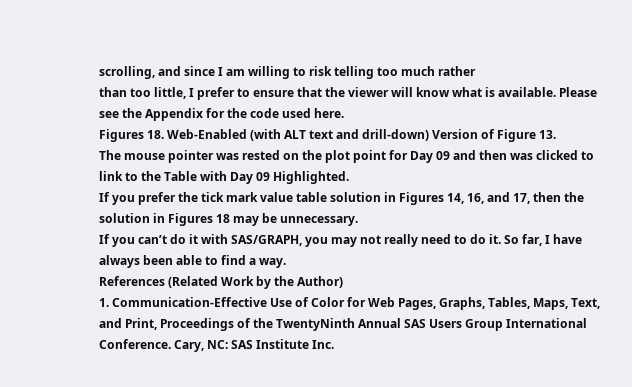scrolling, and since I am willing to risk telling too much rather
than too little, I prefer to ensure that the viewer will know what is available. Please see the Appendix for the code used here.
Figures 18. Web-Enabled (with ALT text and drill-down) Version of Figure 13.
The mouse pointer was rested on the plot point for Day 09 and then was clicked to link to the Table with Day 09 Highlighted.
If you prefer the tick mark value table solution in Figures 14, 16, and 17, then the solution in Figures 18 may be unnecessary.
If you can’t do it with SAS/GRAPH, you may not really need to do it. So far, I have always been able to find a way.
References (Related Work by the Author)
1. Communication-Effective Use of Color for Web Pages, Graphs, Tables, Maps, Text, and Print, Proceedings of the TwentyNinth Annual SAS Users Group International Conference. Cary, NC: SAS Institute Inc.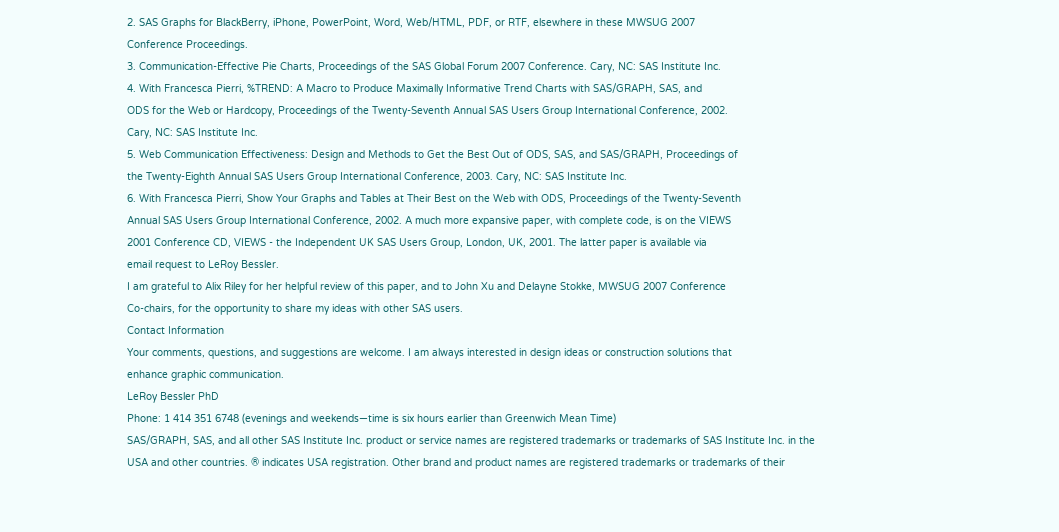2. SAS Graphs for BlackBerry, iPhone, PowerPoint, Word, Web/HTML, PDF, or RTF, elsewhere in these MWSUG 2007
Conference Proceedings.
3. Communication-Effective Pie Charts, Proceedings of the SAS Global Forum 2007 Conference. Cary, NC: SAS Institute Inc.
4. With Francesca Pierri, %TREND: A Macro to Produce Maximally Informative Trend Charts with SAS/GRAPH, SAS, and
ODS for the Web or Hardcopy, Proceedings of the Twenty-Seventh Annual SAS Users Group International Conference, 2002.
Cary, NC: SAS Institute Inc.
5. Web Communication Effectiveness: Design and Methods to Get the Best Out of ODS, SAS, and SAS/GRAPH, Proceedings of
the Twenty-Eighth Annual SAS Users Group International Conference, 2003. Cary, NC: SAS Institute Inc.
6. With Francesca Pierri, Show Your Graphs and Tables at Their Best on the Web with ODS, Proceedings of the Twenty-Seventh
Annual SAS Users Group International Conference, 2002. A much more expansive paper, with complete code, is on the VIEWS
2001 Conference CD, VIEWS - the Independent UK SAS Users Group, London, UK, 2001. The latter paper is available via
email request to LeRoy Bessler.
I am grateful to Alix Riley for her helpful review of this paper, and to John Xu and Delayne Stokke, MWSUG 2007 Conference
Co-chairs, for the opportunity to share my ideas with other SAS users.
Contact Information
Your comments, questions, and suggestions are welcome. I am always interested in design ideas or construction solutions that
enhance graphic communication.
LeRoy Bessler PhD
Phone: 1 414 351 6748 (evenings and weekends—time is six hours earlier than Greenwich Mean Time)
SAS/GRAPH, SAS, and all other SAS Institute Inc. product or service names are registered trademarks or trademarks of SAS Institute Inc. in the
USA and other countries. ® indicates USA registration. Other brand and product names are registered trademarks or trademarks of their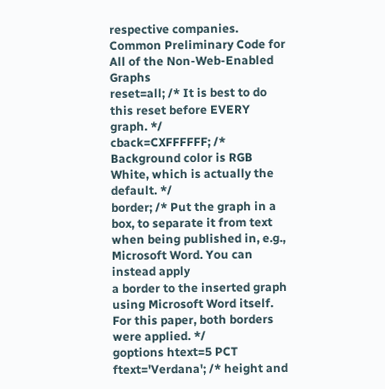respective companies.
Common Preliminary Code for All of the Non-Web-Enabled Graphs
reset=all; /* It is best to do this reset before EVERY graph. */
cback=CXFFFFFF; /* Background color is RGB White, which is actually the default. */
border; /* Put the graph in a box, to separate it from text when being published in, e.g., Microsoft Word. You can instead apply
a border to the inserted graph using Microsoft Word itself. For this paper, both borders were applied. */
goptions htext=5 PCT ftext='Verdana'; /* height and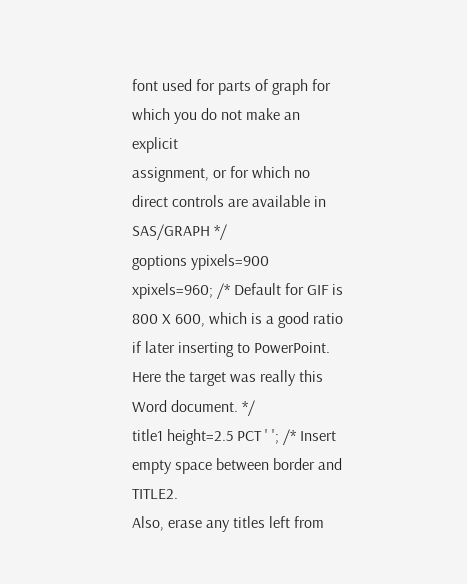font used for parts of graph for which you do not make an explicit
assignment, or for which no direct controls are available in SAS/GRAPH */
goptions ypixels=900 xpixels=960; /* Default for GIF is 800 X 600, which is a good ratio if later inserting to PowerPoint.
Here the target was really this Word document. */
title1 height=2.5 PCT ' '; /* Insert empty space between border and TITLE2.
Also, erase any titles left from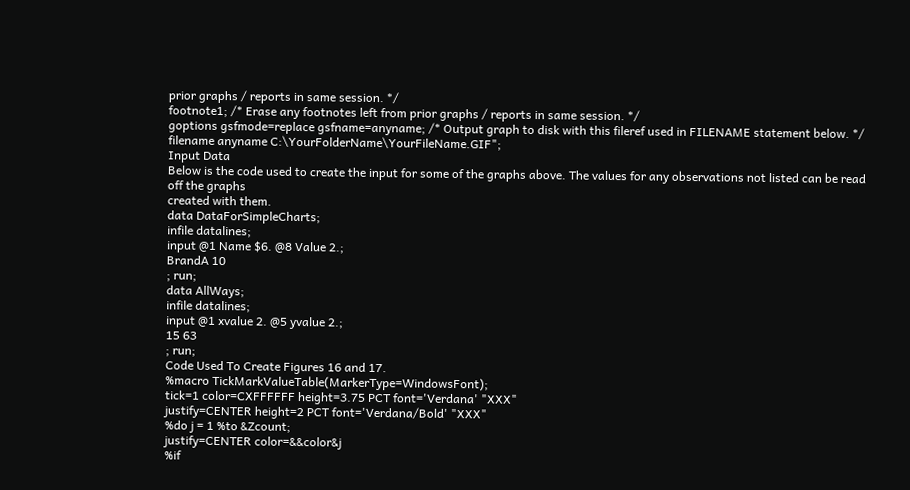prior graphs / reports in same session. */
footnote1; /* Erase any footnotes left from prior graphs / reports in same session. */
goptions gsfmode=replace gsfname=anyname; /* Output graph to disk with this fileref used in FILENAME statement below. */
filename anyname C:\YourFolderName\YourFileName.GIF";
Input Data
Below is the code used to create the input for some of the graphs above. The values for any observations not listed can be read off the graphs
created with them.
data DataForSimpleCharts;
infile datalines;
input @1 Name $6. @8 Value 2.;
BrandA 10
; run;
data AllWays;
infile datalines;
input @1 xvalue 2. @5 yvalue 2.;
15 63
; run;
Code Used To Create Figures 16 and 17.
%macro TickMarkValueTable(MarkerType=WindowsFont);
tick=1 color=CXFFFFFF height=3.75 PCT font='Verdana' "XXX"
justify=CENTER height=2 PCT font='Verdana/Bold' "XXX"
%do j = 1 %to &Zcount;
justify=CENTER color=&&color&j
%if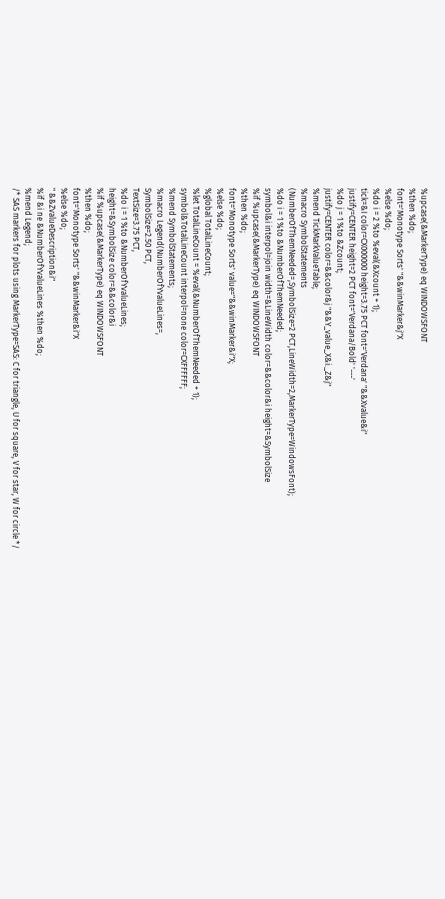%upcase(&MarkerType) eq WINDOWSFONT
%then %do;
font='Monotype Sorts' "&&winMarker&j"X
%else %do;
%do i = 2 %to %eval(&Xcount + 1);
tick=&I color=CX000000 height=3.75 PCT font='Verdana' "&&Xvalue&i"
justify=CENTER height=2 PCT font='Verdana/Bold' '---'
%do j = 1 %to &Zcount;
justify=CENTER color=&&color&j "&&Y_value_X&i._Z&j"
%mend TickMarkValueTable;
%macro SymbolStatements
(NumberOfThemNeeded=,SymbolSize=2 PCT,LineWidth=2,MarkerType=WindowsFont);
%do i = 1 %to &NumberOfThemNeeded;
symbol&i interpol=join width=&LineWidth color=&&color&i height=&SymbolSize
%if %upcase(&MarkerType) eq WINDOWSFONT
%then %do;
font='Monotype Sorts' value="&&winMarker&i"X;
%else %do;
%global TotalLineCount;
%let TotalLineCount = %eval(&NumberOfThemNeeded + 1);
symbol&TotalLineCount interpol=none color=CXFFFFFF;
%mend SymbolStatements;
%macro Legend(NumberOfYvalueLines=,
SymbolSize=2.50 PCT,
TextSize=3.75 PCT,
%do i = 1 %to &NumberOfYvalueLines;
height=&SymbolSize color=&&color&i
%if %upcase(&MarkerType) eq WINDOWSFONT
%then %do;
font='Monotype Sorts' "&&winMarker&i"X
%else %do;
" &&ZvalueDescription&i"
%if &i ne &NumberOfYvalueLines %then %do;
%mend Legend;
/* SAS markers for plots using MarkerType=SAS: C for triangle, U for square, V for star, W for circle */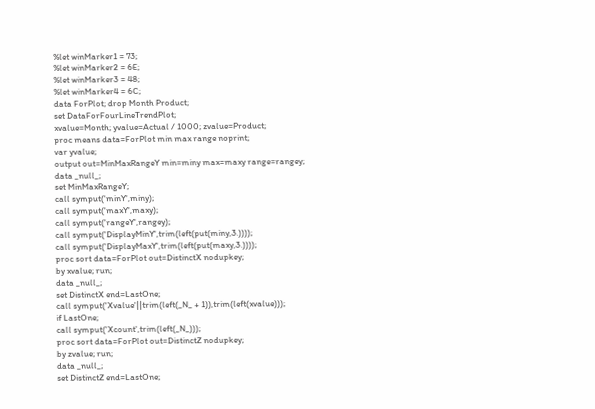%let winMarker1 = 73;
%let winMarker2 = 6E;
%let winMarker3 = 48;
%let winMarker4 = 6C;
data ForPlot; drop Month Product;
set DataForFourLineTrendPlot;
xvalue=Month; yvalue=Actual / 1000; zvalue=Product;
proc means data=ForPlot min max range noprint;
var yvalue;
output out=MinMaxRangeY min=miny max=maxy range=rangey;
data _null_;
set MinMaxRangeY;
call symput('minY',miny);
call symput('maxY',maxy);
call symput('rangeY',rangey);
call symput('DisplayMinY',trim(left(put(miny,3.))));
call symput('DisplayMaxY',trim(left(put(maxy,3.))));
proc sort data=ForPlot out=DistinctX nodupkey;
by xvalue; run;
data _null_;
set DistinctX end=LastOne;
call symput('Xvalue'||trim(left(_N_ + 1)),trim(left(xvalue)));
if LastOne;
call symput('Xcount',trim(left(_N_)));
proc sort data=ForPlot out=DistinctZ nodupkey;
by zvalue; run;
data _null_;
set DistinctZ end=LastOne;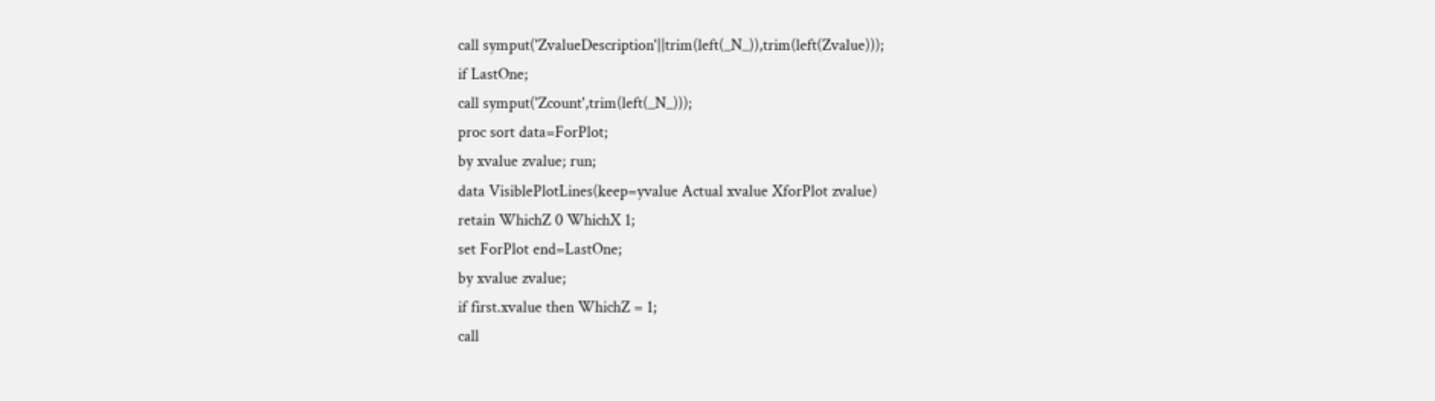call symput('ZvalueDescription'||trim(left(_N_)),trim(left(Zvalue)));
if LastOne;
call symput('Zcount',trim(left(_N_)));
proc sort data=ForPlot;
by xvalue zvalue; run;
data VisiblePlotLines(keep=yvalue Actual xvalue XforPlot zvalue)
retain WhichZ 0 WhichX 1;
set ForPlot end=LastOne;
by xvalue zvalue;
if first.xvalue then WhichZ = 1;
call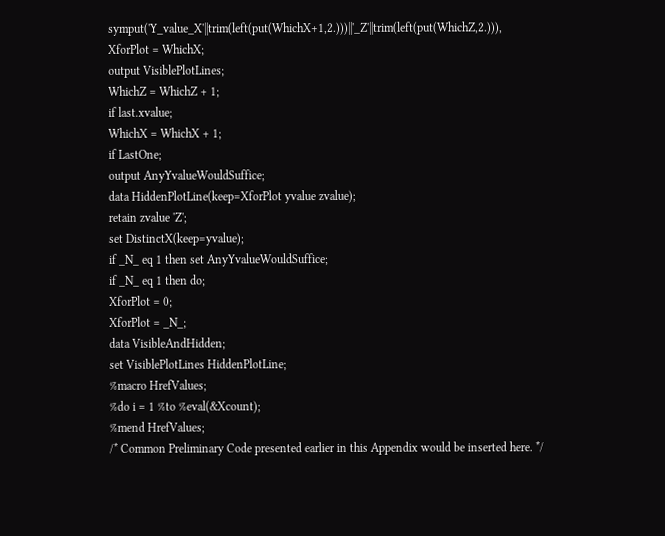symput('Y_value_X'||trim(left(put(WhichX+1,2.)))||'_Z'||trim(left(put(WhichZ,2.))),
XforPlot = WhichX;
output VisiblePlotLines;
WhichZ = WhichZ + 1;
if last.xvalue;
WhichX = WhichX + 1;
if LastOne;
output AnyYvalueWouldSuffice;
data HiddenPlotLine(keep=XforPlot yvalue zvalue);
retain zvalue 'Z';
set DistinctX(keep=yvalue);
if _N_ eq 1 then set AnyYvalueWouldSuffice;
if _N_ eq 1 then do;
XforPlot = 0;
XforPlot = _N_;
data VisibleAndHidden;
set VisiblePlotLines HiddenPlotLine;
%macro HrefValues;
%do i = 1 %to %eval(&Xcount);
%mend HrefValues;
/* Common Preliminary Code presented earlier in this Appendix would be inserted here. */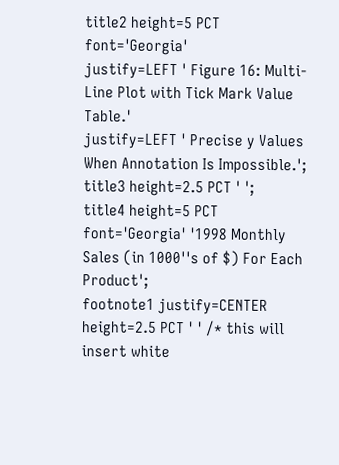title2 height=5 PCT font='Georgia'
justify=LEFT ' Figure 16: Multi-Line Plot with Tick Mark Value Table.'
justify=LEFT ' Precise y Values When Annotation Is Impossible.';
title3 height=2.5 PCT ' ';
title4 height=5 PCT font='Georgia' '1998 Monthly Sales (in 1000''s of $) For Each Product';
footnote1 justify=CENTER height=2.5 PCT ' ' /* this will insert white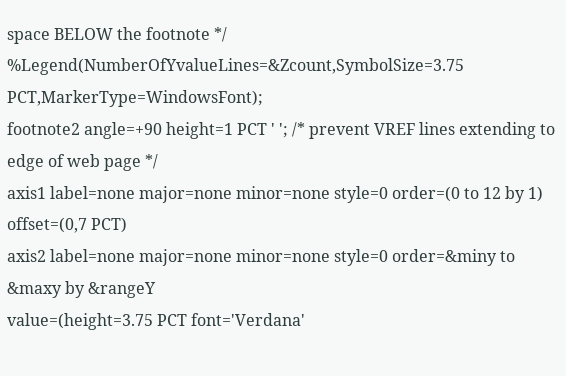space BELOW the footnote */
%Legend(NumberOfYvalueLines=&Zcount,SymbolSize=3.75 PCT,MarkerType=WindowsFont);
footnote2 angle=+90 height=1 PCT ' '; /* prevent VREF lines extending to edge of web page */
axis1 label=none major=none minor=none style=0 order=(0 to 12 by 1) offset=(0,7 PCT)
axis2 label=none major=none minor=none style=0 order=&miny to &maxy by &rangeY
value=(height=3.75 PCT font='Verdana'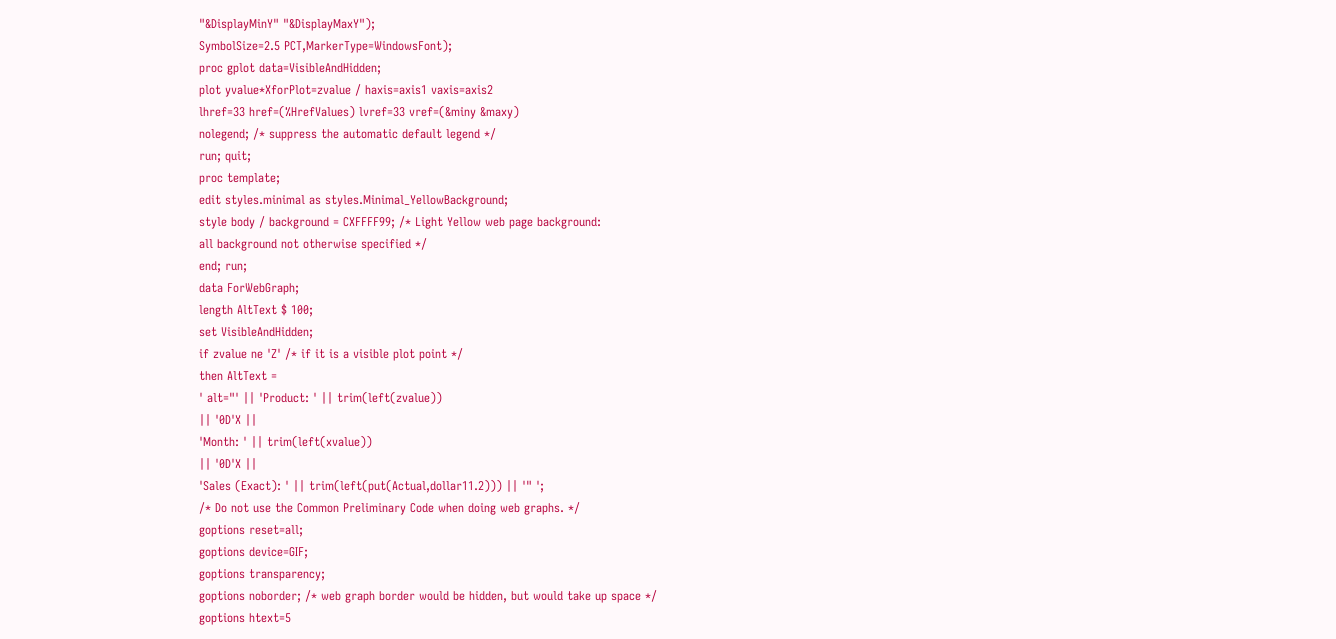"&DisplayMinY" "&DisplayMaxY");
SymbolSize=2.5 PCT,MarkerType=WindowsFont);
proc gplot data=VisibleAndHidden;
plot yvalue*XforPlot=zvalue / haxis=axis1 vaxis=axis2
lhref=33 href=(%HrefValues) lvref=33 vref=(&miny &maxy)
nolegend; /* suppress the automatic default legend */
run; quit;
proc template;
edit styles.minimal as styles.Minimal_YellowBackground;
style body / background = CXFFFF99; /* Light Yellow web page background:
all background not otherwise specified */
end; run;
data ForWebGraph;
length AltText $ 100;
set VisibleAndHidden;
if zvalue ne 'Z' /* if it is a visible plot point */
then AltText =
' alt="' || 'Product: ' || trim(left(zvalue))
|| '0D'X ||
'Month: ' || trim(left(xvalue))
|| '0D'X ||
'Sales (Exact): ' || trim(left(put(Actual,dollar11.2))) || '" ';
/* Do not use the Common Preliminary Code when doing web graphs. */
goptions reset=all;
goptions device=GIF;
goptions transparency;
goptions noborder; /* web graph border would be hidden, but would take up space */
goptions htext=5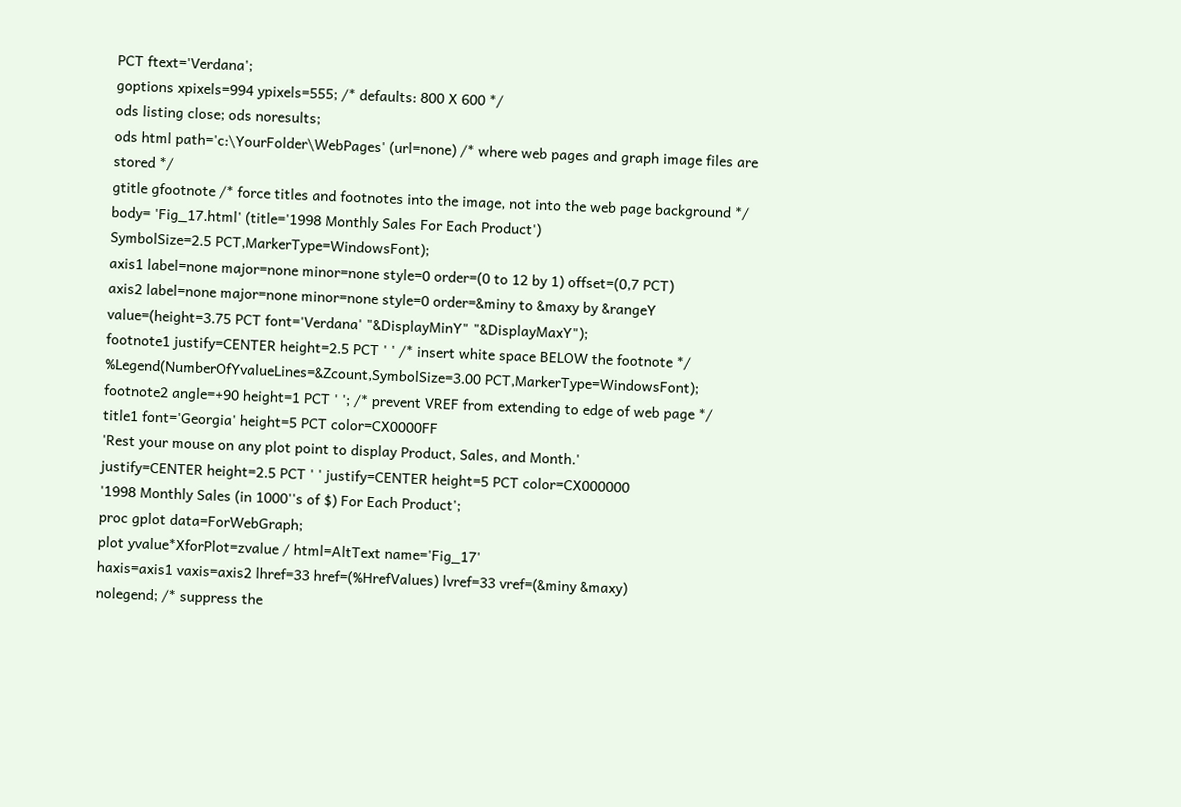PCT ftext='Verdana';
goptions xpixels=994 ypixels=555; /* defaults: 800 X 600 */
ods listing close; ods noresults;
ods html path='c:\YourFolder\WebPages' (url=none) /* where web pages and graph image files are stored */
gtitle gfootnote /* force titles and footnotes into the image, not into the web page background */
body= 'Fig_17.html' (title='1998 Monthly Sales For Each Product')
SymbolSize=2.5 PCT,MarkerType=WindowsFont);
axis1 label=none major=none minor=none style=0 order=(0 to 12 by 1) offset=(0,7 PCT)
axis2 label=none major=none minor=none style=0 order=&miny to &maxy by &rangeY
value=(height=3.75 PCT font='Verdana' "&DisplayMinY" "&DisplayMaxY");
footnote1 justify=CENTER height=2.5 PCT ' ' /* insert white space BELOW the footnote */
%Legend(NumberOfYvalueLines=&Zcount,SymbolSize=3.00 PCT,MarkerType=WindowsFont);
footnote2 angle=+90 height=1 PCT ' '; /* prevent VREF from extending to edge of web page */
title1 font='Georgia' height=5 PCT color=CX0000FF
'Rest your mouse on any plot point to display Product, Sales, and Month.'
justify=CENTER height=2.5 PCT ' ' justify=CENTER height=5 PCT color=CX000000
'1998 Monthly Sales (in 1000''s of $) For Each Product';
proc gplot data=ForWebGraph;
plot yvalue*XforPlot=zvalue / html=AltText name='Fig_17'
haxis=axis1 vaxis=axis2 lhref=33 href=(%HrefValues) lvref=33 vref=(&miny &maxy)
nolegend; /* suppress the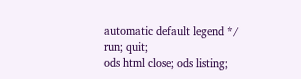automatic default legend */
run; quit;
ods html close; ods listing;